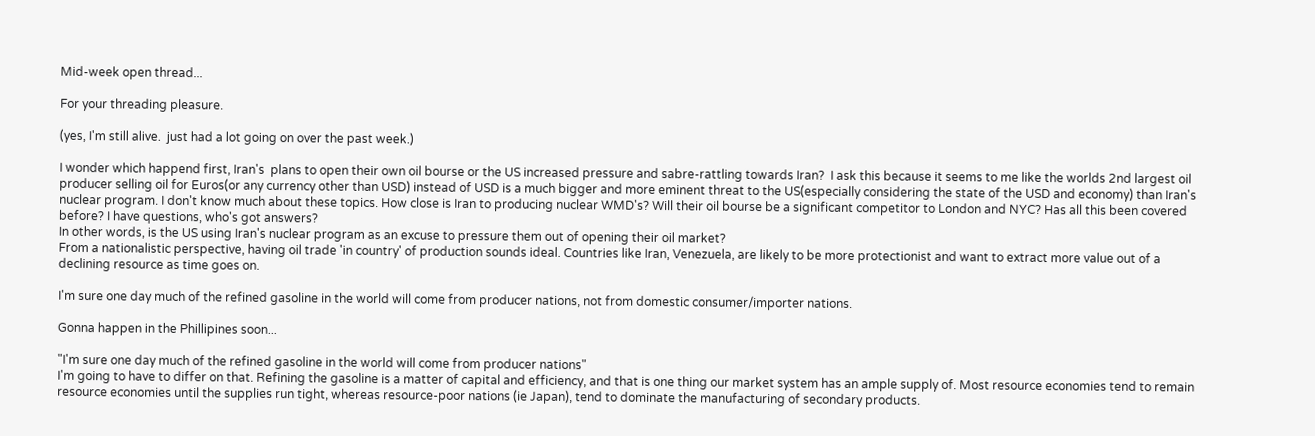Mid-week open thread...

For your threading pleasure.

(yes, I'm still alive.  just had a lot going on over the past week.)

I wonder which happend first, Iran's  plans to open their own oil bourse or the US increased pressure and sabre-rattling towards Iran?  I ask this because it seems to me like the worlds 2nd largest oil producer selling oil for Euros(or any currency other than USD) instead of USD is a much bigger and more eminent threat to the US(especially considering the state of the USD and economy) than Iran's nuclear program. I don't know much about these topics. How close is Iran to producing nuclear WMD's? Will their oil bourse be a significant competitor to London and NYC? Has all this been covered before? I have questions, who's got answers?
In other words, is the US using Iran's nuclear program as an excuse to pressure them out of opening their oil market?
From a nationalistic perspective, having oil trade 'in country' of production sounds ideal. Countries like Iran, Venezuela, are likely to be more protectionist and want to extract more value out of a declining resource as time goes on.

I'm sure one day much of the refined gasoline in the world will come from producer nations, not from domestic consumer/importer nations.

Gonna happen in the Phillipines soon...

"I'm sure one day much of the refined gasoline in the world will come from producer nations"
I'm going to have to differ on that. Refining the gasoline is a matter of capital and efficiency, and that is one thing our market system has an ample supply of. Most resource economies tend to remain resource economies until the supplies run tight, whereas resource-poor nations (ie Japan), tend to dominate the manufacturing of secondary products.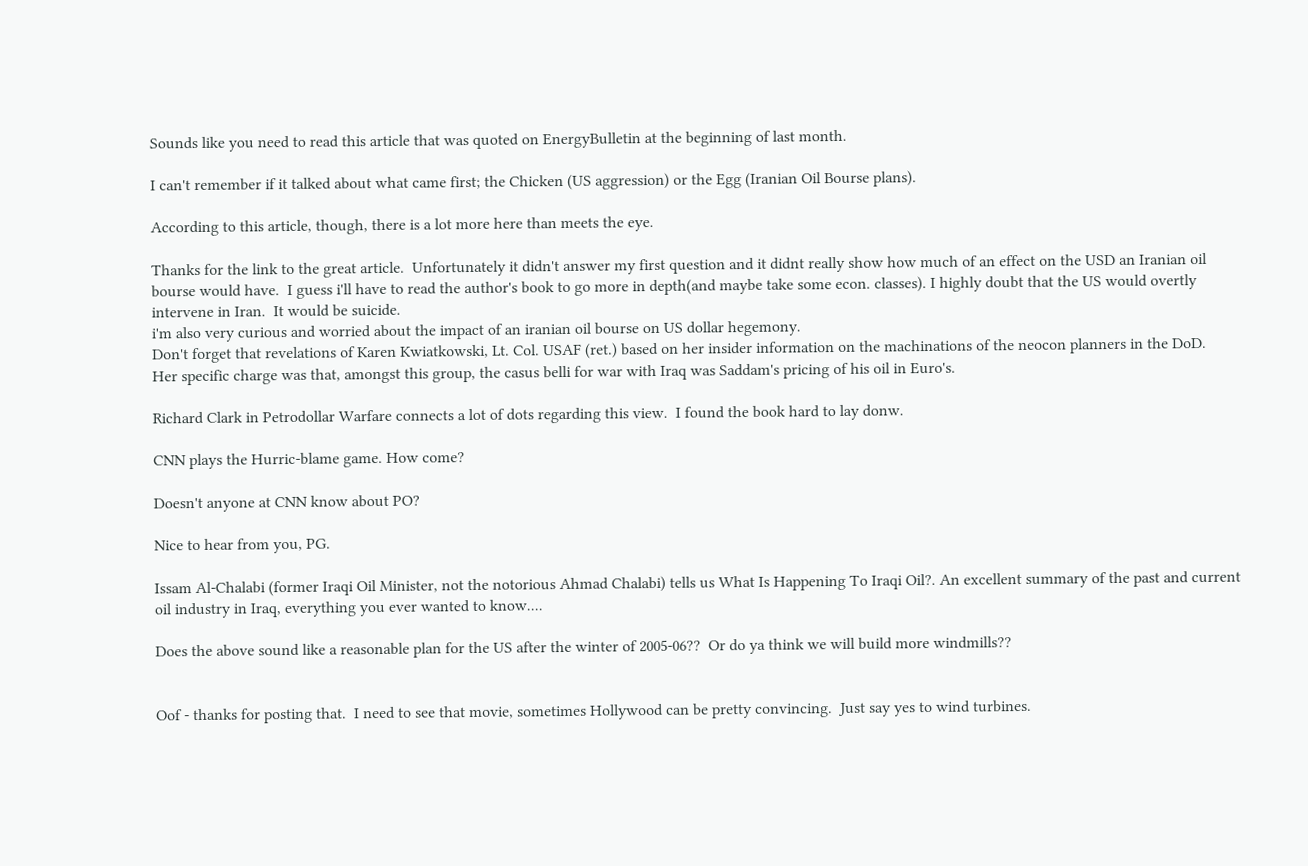Sounds like you need to read this article that was quoted on EnergyBulletin at the beginning of last month.

I can't remember if it talked about what came first; the Chicken (US aggression) or the Egg (Iranian Oil Bourse plans).

According to this article, though, there is a lot more here than meets the eye.

Thanks for the link to the great article.  Unfortunately it didn't answer my first question and it didnt really show how much of an effect on the USD an Iranian oil bourse would have.  I guess i'll have to read the author's book to go more in depth(and maybe take some econ. classes). I highly doubt that the US would overtly intervene in Iran.  It would be suicide.
i'm also very curious and worried about the impact of an iranian oil bourse on US dollar hegemony.
Don't forget that revelations of Karen Kwiatkowski, Lt. Col. USAF (ret.) based on her insider information on the machinations of the neocon planners in the DoD.  Her specific charge was that, amongst this group, the casus belli for war with Iraq was Saddam's pricing of his oil in Euro's.

Richard Clark in Petrodollar Warfare connects a lot of dots regarding this view.  I found the book hard to lay donw.

CNN plays the Hurric-blame game. How come?

Doesn't anyone at CNN know about PO?

Nice to hear from you, PG.

Issam Al-Chalabi (former Iraqi Oil Minister, not the notorious Ahmad Chalabi) tells us What Is Happening To Iraqi Oil?. An excellent summary of the past and current oil industry in Iraq, everything you ever wanted to know....

Does the above sound like a reasonable plan for the US after the winter of 2005-06??  Or do ya think we will build more windmills??


Oof - thanks for posting that.  I need to see that movie, sometimes Hollywood can be pretty convincing.  Just say yes to wind turbines.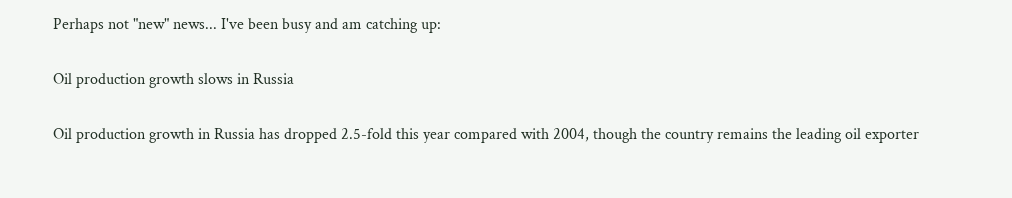Perhaps not "new" news... I've been busy and am catching up:

Oil production growth slows in Russia

Oil production growth in Russia has dropped 2.5-fold this year compared with 2004, though the country remains the leading oil exporter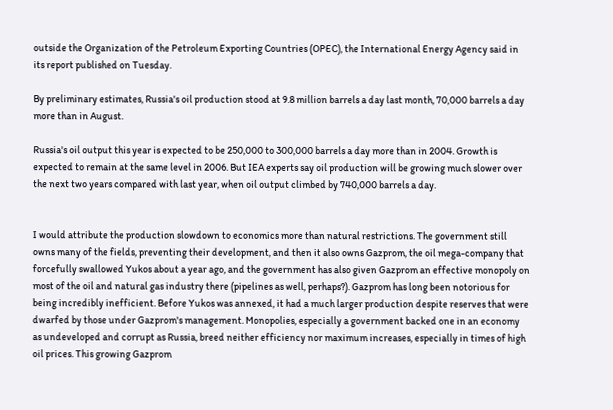outside the Organization of the Petroleum Exporting Countries (OPEC), the International Energy Agency said in its report published on Tuesday.

By preliminary estimates, Russia's oil production stood at 9.8 million barrels a day last month, 70,000 barrels a day more than in August.

Russia's oil output this year is expected to be 250,000 to 300,000 barrels a day more than in 2004. Growth is expected to remain at the same level in 2006. But IEA experts say oil production will be growing much slower over the next two years compared with last year, when oil output climbed by 740,000 barrels a day.


I would attribute the production slowdown to economics more than natural restrictions. The government still owns many of the fields, preventing their development, and then it also owns Gazprom, the oil mega-company that forcefully swallowed Yukos about a year ago, and the government has also given Gazprom an effective monopoly on most of the oil and natural gas industry there (pipelines as well, perhaps?). Gazprom has long been notorious for being incredibly inefficient. Before Yukos was annexed, it had a much larger production despite reserves that were dwarfed by those under Gazprom's management. Monopolies, especially a government backed one in an economy as undeveloped and corrupt as Russia, breed neither efficiency nor maximum increases, especially in times of high oil prices. This growing Gazprom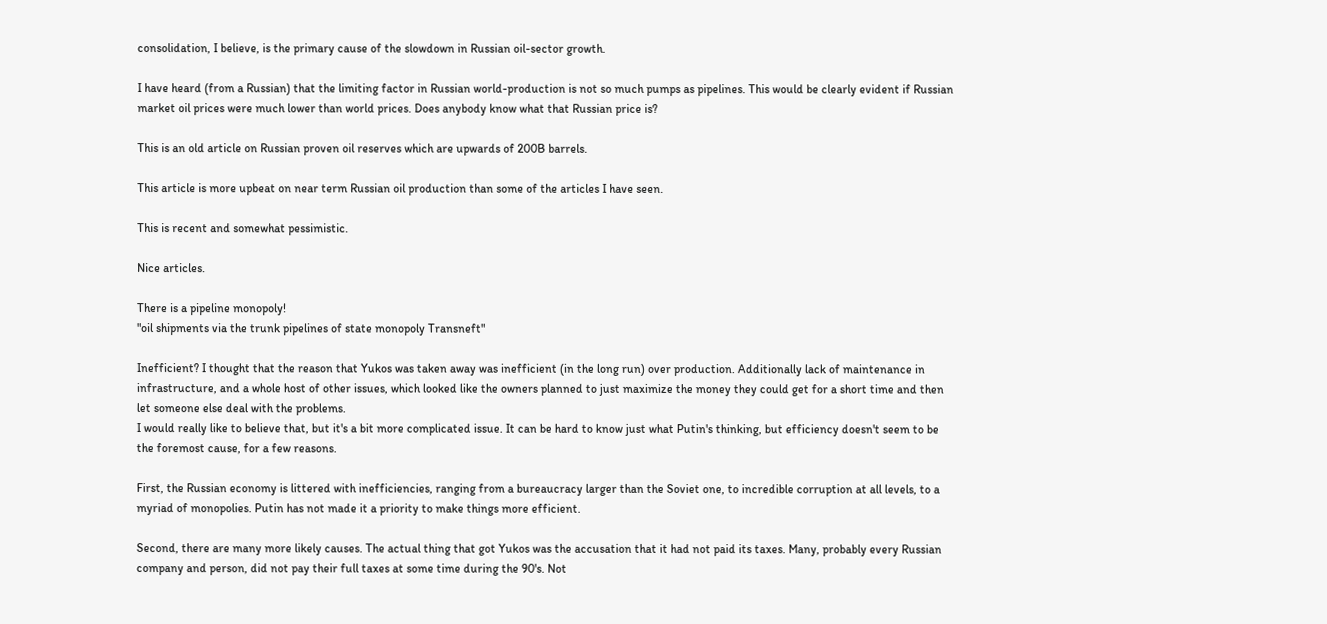consolidation, I believe, is the primary cause of the slowdown in Russian oil-sector growth.

I have heard (from a Russian) that the limiting factor in Russian world-production is not so much pumps as pipelines. This would be clearly evident if Russian market oil prices were much lower than world prices. Does anybody know what that Russian price is?

This is an old article on Russian proven oil reserves which are upwards of 200B barrels.

This article is more upbeat on near term Russian oil production than some of the articles I have seen.

This is recent and somewhat pessimistic.

Nice articles.

There is a pipeline monopoly!
"oil shipments via the trunk pipelines of state monopoly Transneft"

Inefficient? I thought that the reason that Yukos was taken away was inefficient (in the long run) over production. Additionally lack of maintenance in infrastructure, and a whole host of other issues, which looked like the owners planned to just maximize the money they could get for a short time and then let someone else deal with the problems.
I would really like to believe that, but it's a bit more complicated issue. It can be hard to know just what Putin's thinking, but efficiency doesn't seem to be the foremost cause, for a few reasons.

First, the Russian economy is littered with inefficiencies, ranging from a bureaucracy larger than the Soviet one, to incredible corruption at all levels, to a myriad of monopolies. Putin has not made it a priority to make things more efficient.

Second, there are many more likely causes. The actual thing that got Yukos was the accusation that it had not paid its taxes. Many, probably every Russian company and person, did not pay their full taxes at some time during the 90's. Not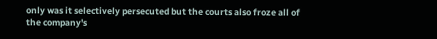only was it selectively persecuted but the courts also froze all of the company's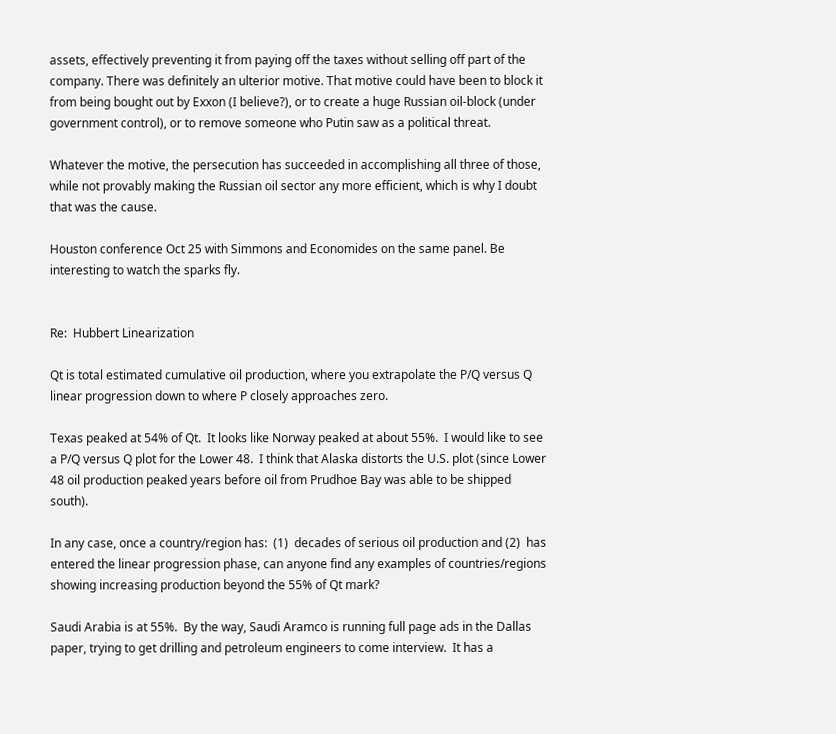assets, effectively preventing it from paying off the taxes without selling off part of the company. There was definitely an ulterior motive. That motive could have been to block it from being bought out by Exxon (I believe?), or to create a huge Russian oil-block (under government control), or to remove someone who Putin saw as a political threat.

Whatever the motive, the persecution has succeeded in accomplishing all three of those, while not provably making the Russian oil sector any more efficient, which is why I doubt that was the cause.

Houston conference Oct 25 with Simmons and Economides on the same panel. Be interesting to watch the sparks fly.


Re:  Hubbert Linearization

Qt is total estimated cumulative oil production, where you extrapolate the P/Q versus Q linear progression down to where P closely approaches zero.

Texas peaked at 54% of Qt.  It looks like Norway peaked at about 55%.  I would like to see a P/Q versus Q plot for the Lower 48.  I think that Alaska distorts the U.S. plot (since Lower 48 oil production peaked years before oil from Prudhoe Bay was able to be shipped south).

In any case, once a country/region has:  (1)  decades of serious oil production and (2)  has entered the linear progression phase, can anyone find any examples of countries/regions showing increasing production beyond the 55% of Qt mark?

Saudi Arabia is at 55%.  By the way, Saudi Aramco is running full page ads in the Dallas paper, trying to get drilling and petroleum engineers to come interview.  It has a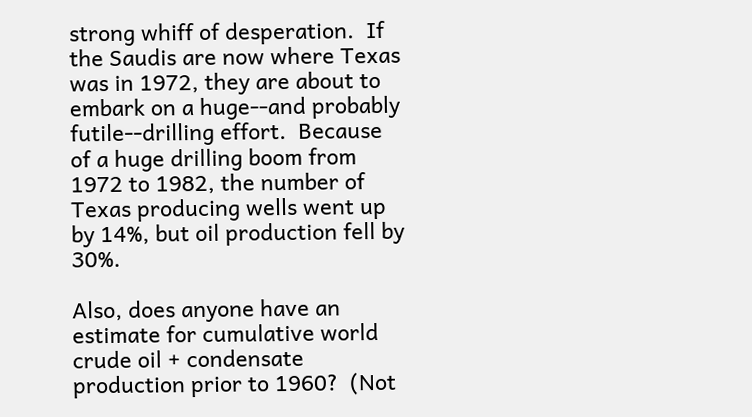strong whiff of desperation.  If the Saudis are now where Texas was in 1972, they are about to embark on a huge--and probably futile--drilling effort.  Because of a huge drilling boom from 1972 to 1982, the number of Texas producing wells went up by 14%, but oil production fell by 30%.

Also, does anyone have an estimate for cumulative world crude oil + condensate production prior to 1960?  (Not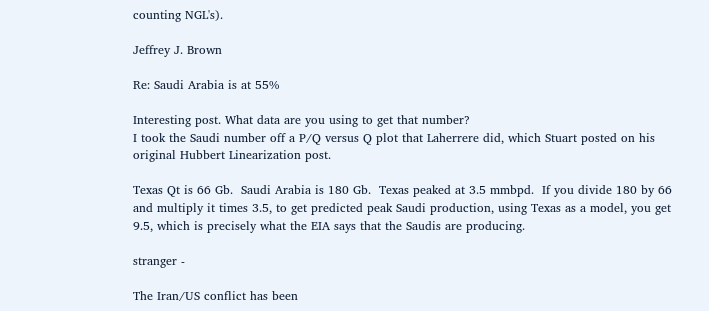counting NGL's).

Jeffrey J. Brown

Re: Saudi Arabia is at 55%

Interesting post. What data are you using to get that number?
I took the Saudi number off a P/Q versus Q plot that Laherrere did, which Stuart posted on his original Hubbert Linearization post.

Texas Qt is 66 Gb.  Saudi Arabia is 180 Gb.  Texas peaked at 3.5 mmbpd.  If you divide 180 by 66 and multiply it times 3.5, to get predicted peak Saudi production, using Texas as a model, you get 9.5, which is precisely what the EIA says that the Saudis are producing.

stranger -

The Iran/US conflict has been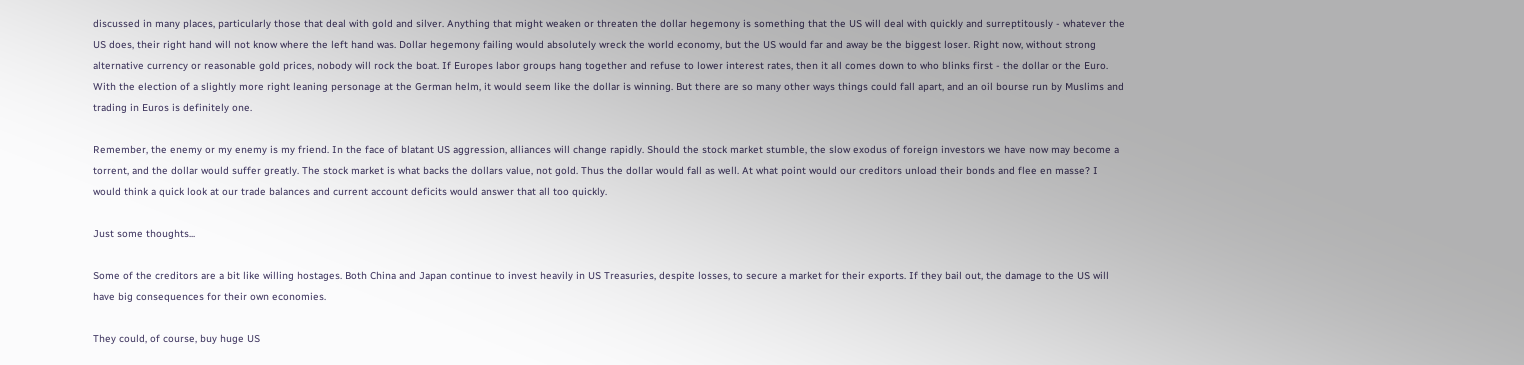discussed in many places, particularly those that deal with gold and silver. Anything that might weaken or threaten the dollar hegemony is something that the US will deal with quickly and surreptitously - whatever the US does, their right hand will not know where the left hand was. Dollar hegemony failing would absolutely wreck the world economy, but the US would far and away be the biggest loser. Right now, without strong alternative currency or reasonable gold prices, nobody will rock the boat. If Europes labor groups hang together and refuse to lower interest rates, then it all comes down to who blinks first - the dollar or the Euro. With the election of a slightly more right leaning personage at the German helm, it would seem like the dollar is winning. But there are so many other ways things could fall apart, and an oil bourse run by Muslims and trading in Euros is definitely one.

Remember, the enemy or my enemy is my friend. In the face of blatant US aggression, alliances will change rapidly. Should the stock market stumble, the slow exodus of foreign investors we have now may become a torrent, and the dollar would suffer greatly. The stock market is what backs the dollars value, not gold. Thus the dollar would fall as well. At what point would our creditors unload their bonds and flee en masse? I would think a quick look at our trade balances and current account deficits would answer that all too quickly.

Just some thoughts...

Some of the creditors are a bit like willing hostages. Both China and Japan continue to invest heavily in US Treasuries, despite losses, to secure a market for their exports. If they bail out, the damage to the US will have big consequences for their own economies.

They could, of course, buy huge US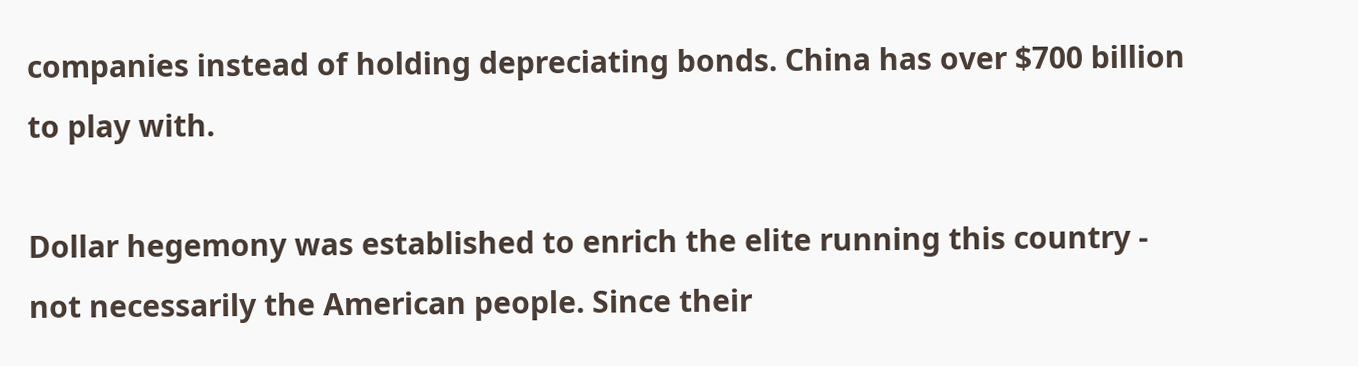companies instead of holding depreciating bonds. China has over $700 billion to play with.

Dollar hegemony was established to enrich the elite running this country - not necessarily the American people. Since their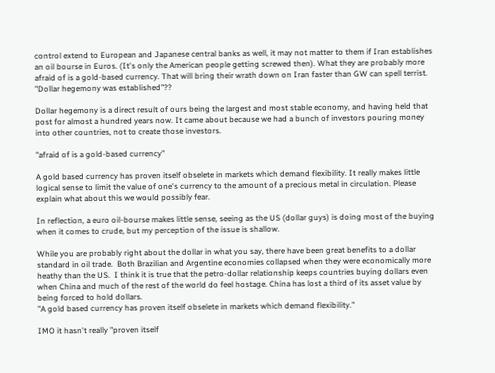control extend to European and Japanese central banks as well, it may not matter to them if Iran establishes an oil bourse in Euros. (It's only the American people getting screwed then). What they are probably more afraid of is a gold-based currency. That will bring their wrath down on Iran faster than GW can spell terrist.
"Dollar hegemony was established"??

Dollar hegemony is a direct result of ours being the largest and most stable economy, and having held that post for almost a hundred years now. It came about because we had a bunch of investors pouring money into other countries, not to create those investors.

"afraid of is a gold-based currency"

A gold based currency has proven itself obselete in markets which demand flexibility. It really makes little logical sense to limit the value of one's currency to the amount of a precious metal in circulation. Please explain what about this we would possibly fear.

In reflection, a euro oil-bourse makes little sense, seeing as the US (dollar guys) is doing most of the buying when it comes to crude, but my perception of the issue is shallow.

While you are probably right about the dollar in what you say, there have been great benefits to a dollar standard in oil trade.  Both Brazilian and Argentine economies collapsed when they were economically more heathy than the US.  I think it is true that the petro-dollar relationship keeps countries buying dollars even when China and much of the rest of the world do feel hostage. China has lost a third of its asset value by being forced to hold dollars.
"A gold based currency has proven itself obselete in markets which demand flexibility."

IMO it hasn't really "proven itself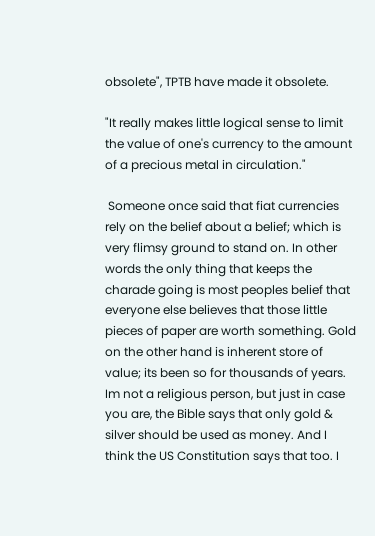obsolete", TPTB have made it obsolete.

"It really makes little logical sense to limit the value of one's currency to the amount of a precious metal in circulation."

 Someone once said that fiat currencies rely on the belief about a belief; which is very flimsy ground to stand on. In other words the only thing that keeps the charade going is most peoples belief that everyone else believes that those little pieces of paper are worth something. Gold on the other hand is inherent store of value; its been so for thousands of years. Im not a religious person, but just in case you are, the Bible says that only gold & silver should be used as money. And I think the US Constitution says that too. I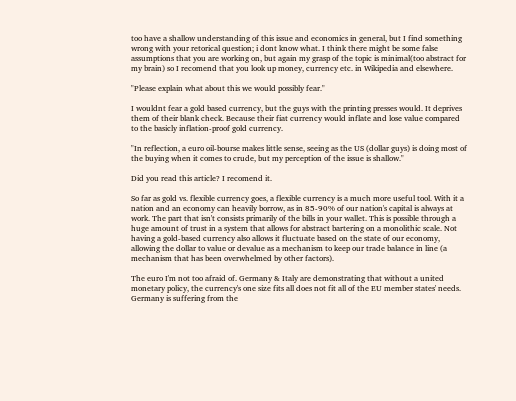too have a shallow understanding of this issue and economics in general, but I find something wrong with your retorical question; i dont know what. I think there might be some false assumptions that you are working on, but again my grasp of the topic is minimal(too abstract for my brain) so I recomend that you look up money, currency etc. in Wikipedia and elsewhere.

"Please explain what about this we would possibly fear."

I wouldnt fear a gold based currency, but the guys with the printing presses would. It deprives them of their blank check. Because their fiat currency would inflate and lose value compared to the basicly inflation-proof gold currency.

"In reflection, a euro oil-bourse makes little sense, seeing as the US (dollar guys) is doing most of the buying when it comes to crude, but my perception of the issue is shallow."

Did you read this article? I recomend it.

So far as gold vs. flexible currency goes, a flexible currency is a much more useful tool. With it a nation and an economy can heavily borrow, as in 85-90% of our nation's capital is always at work. The part that isn't consists primarily of the bills in your wallet. This is possible through a huge amount of trust in a system that allows for abstract bartering on a monolithic scale. Not having a gold-based currency also allows it fluctuate based on the state of our economy, allowing the dollar to value or devalue as a mechanism to keep our trade balance in line (a mechanism that has been overwhelmed by other factors).

The euro I'm not too afraid of. Germany & Italy are demonstrating that without a united monetary policy, the currency's one size fits all does not fit all of the EU member states' needs. Germany is suffering from the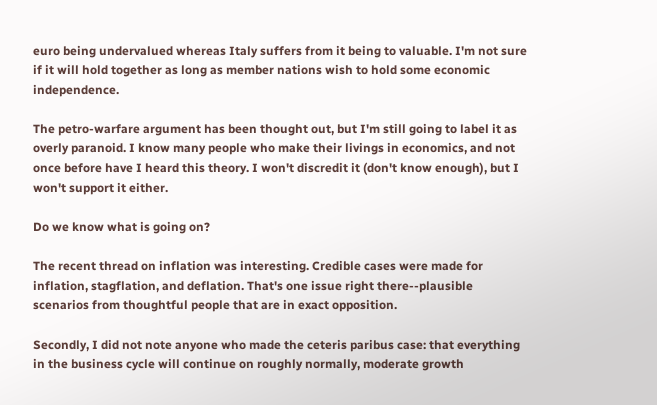euro being undervalued whereas Italy suffers from it being to valuable. I'm not sure if it will hold together as long as member nations wish to hold some economic independence.

The petro-warfare argument has been thought out, but I'm still going to label it as overly paranoid. I know many people who make their livings in economics, and not once before have I heard this theory. I won't discredit it (don't know enough), but I won't support it either.

Do we know what is going on?

The recent thread on inflation was interesting. Credible cases were made for inflation, stagflation, and deflation. That's one issue right there--plausible scenarios from thoughtful people that are in exact opposition.

Secondly, I did not note anyone who made the ceteris paribus case: that everything in the business cycle will continue on roughly normally, moderate growth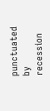punctuated by recession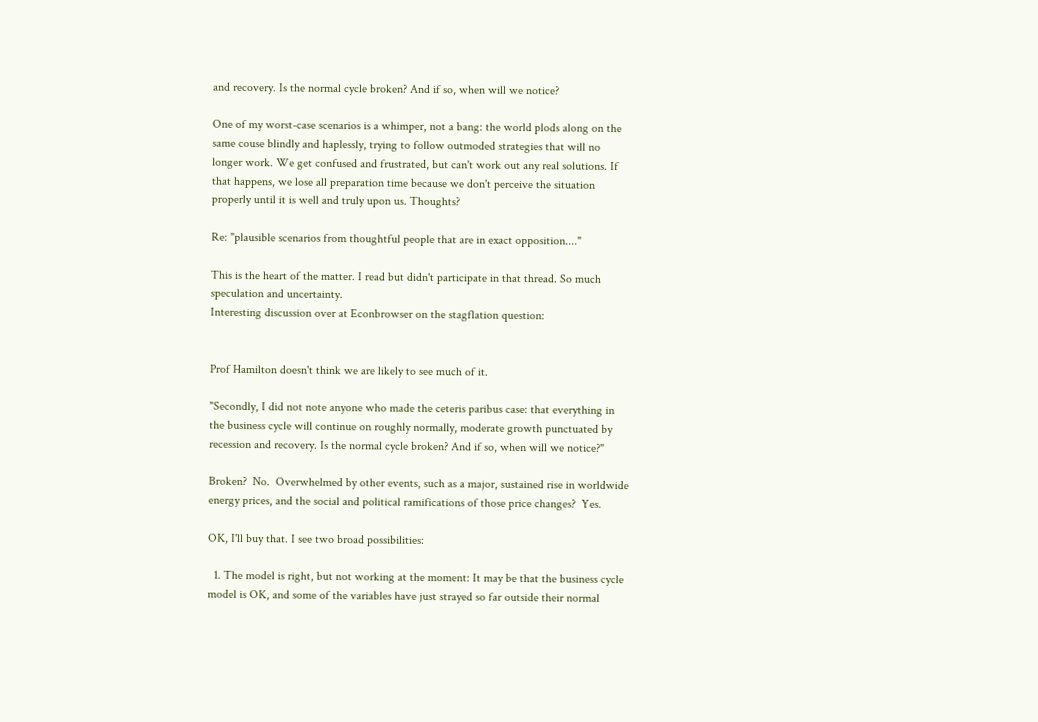and recovery. Is the normal cycle broken? And if so, when will we notice?

One of my worst-case scenarios is a whimper, not a bang: the world plods along on the same couse blindly and haplessly, trying to follow outmoded strategies that will no longer work. We get confused and frustrated, but can't work out any real solutions. If that happens, we lose all preparation time because we don't perceive the situation properly until it is well and truly upon us. Thoughts?

Re: "plausible scenarios from thoughtful people that are in exact opposition...."

This is the heart of the matter. I read but didn't participate in that thread. So much speculation and uncertainty.
Interesting discussion over at Econbrowser on the stagflation question:


Prof Hamilton doesn't think we are likely to see much of it.

"Secondly, I did not note anyone who made the ceteris paribus case: that everything in the business cycle will continue on roughly normally, moderate growth punctuated by recession and recovery. Is the normal cycle broken? And if so, when will we notice?"

Broken?  No.  Overwhelmed by other events, such as a major, sustained rise in worldwide energy prices, and the social and political ramifications of those price changes?  Yes.

OK, I'll buy that. I see two broad possibilities:

  1. The model is right, but not working at the moment: It may be that the business cycle model is OK, and some of the variables have just strayed so far outside their normal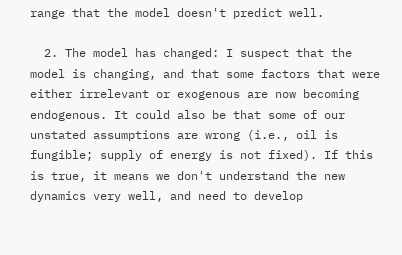range that the model doesn't predict well.

  2. The model has changed: I suspect that the model is changing, and that some factors that were either irrelevant or exogenous are now becoming endogenous. It could also be that some of our unstated assumptions are wrong (i.e., oil is fungible; supply of energy is not fixed). If this is true, it means we don't understand the new dynamics very well, and need to develop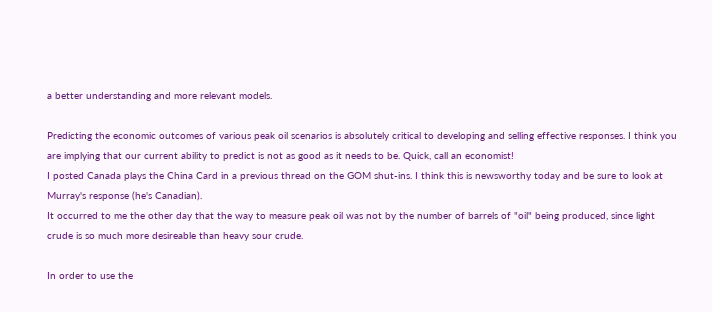a better understanding and more relevant models.

Predicting the economic outcomes of various peak oil scenarios is absolutely critical to developing and selling effective responses. I think you are implying that our current ability to predict is not as good as it needs to be. Quick, call an economist!
I posted Canada plays the China Card in a previous thread on the GOM shut-ins. I think this is newsworthy today and be sure to look at Murray's response (he's Canadian).
It occurred to me the other day that the way to measure peak oil was not by the number of barrels of "oil" being produced, since light crude is so much more desireable than heavy sour crude.

In order to use the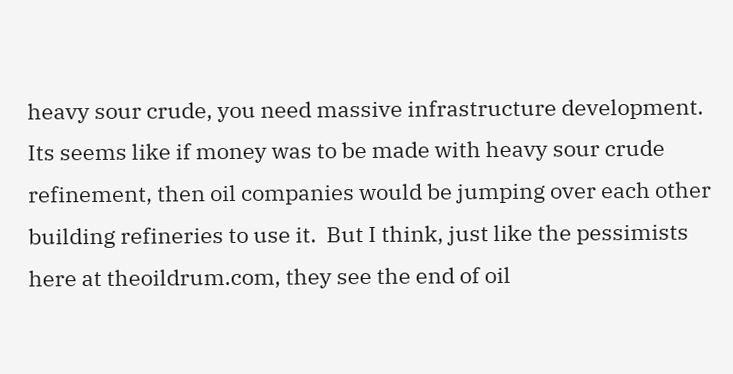heavy sour crude, you need massive infrastructure development.  Its seems like if money was to be made with heavy sour crude refinement, then oil companies would be jumping over each other building refineries to use it.  But I think, just like the pessimists here at theoildrum.com, they see the end of oil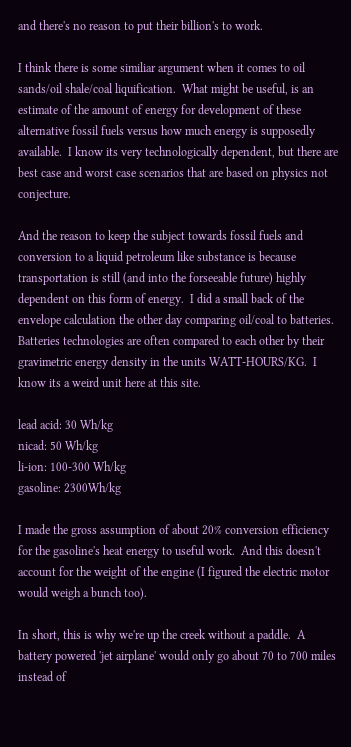and there's no reason to put their billion's to work.

I think there is some similiar argument when it comes to oil sands/oil shale/coal liquification.  What might be useful, is an estimate of the amount of energy for development of these alternative fossil fuels versus how much energy is supposedly available.  I know its very technologically dependent, but there are best case and worst case scenarios that are based on physics not conjecture.

And the reason to keep the subject towards fossil fuels and conversion to a liquid petroleum like substance is because transportation is still (and into the forseeable future) highly dependent on this form of energy.  I did a small back of the envelope calculation the other day comparing oil/coal to batteries.  Batteries technologies are often compared to each other by their gravimetric energy density in the units WATT-HOURS/KG.  I know its a weird unit here at this site.

lead acid: 30 Wh/kg
nicad: 50 Wh/kg
li-ion: 100-300 Wh/kg
gasoline: 2300Wh/kg

I made the gross assumption of about 20% conversion efficiency for the gasoline's heat energy to useful work.  And this doesn't account for the weight of the engine (I figured the electric motor would weigh a bunch too).

In short, this is why we're up the creek without a paddle.  A battery powered 'jet airplane' would only go about 70 to 700 miles instead of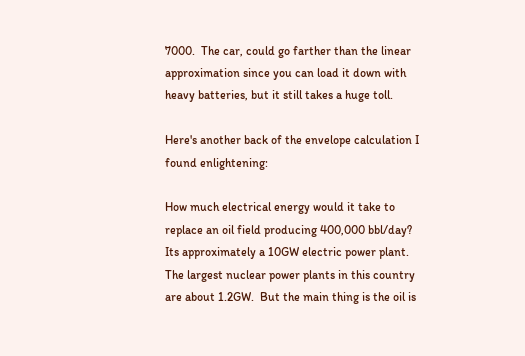7000.  The car, could go farther than the linear approximation since you can load it down with heavy batteries, but it still takes a huge toll.

Here's another back of the envelope calculation I found enlightening:

How much electrical energy would it take to replace an oil field producing 400,000 bbl/day?  Its approximately a 10GW electric power plant.  The largest nuclear power plants in this country are about 1.2GW.  But the main thing is the oil is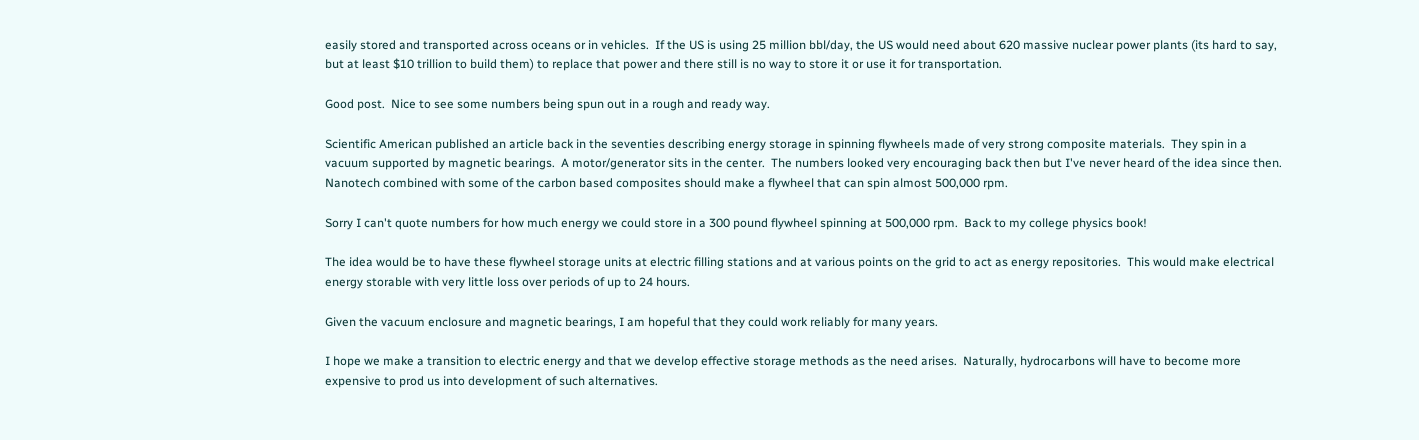easily stored and transported across oceans or in vehicles.  If the US is using 25 million bbl/day, the US would need about 620 massive nuclear power plants (its hard to say, but at least $10 trillion to build them) to replace that power and there still is no way to store it or use it for transportation.

Good post.  Nice to see some numbers being spun out in a rough and ready way.

Scientific American published an article back in the seventies describing energy storage in spinning flywheels made of very strong composite materials.  They spin in a vacuum supported by magnetic bearings.  A motor/generator sits in the center.  The numbers looked very encouraging back then but I've never heard of the idea since then.  Nanotech combined with some of the carbon based composites should make a flywheel that can spin almost 500,000 rpm.

Sorry I can't quote numbers for how much energy we could store in a 300 pound flywheel spinning at 500,000 rpm.  Back to my college physics book!

The idea would be to have these flywheel storage units at electric filling stations and at various points on the grid to act as energy repositories.  This would make electrical energy storable with very little loss over periods of up to 24 hours.

Given the vacuum enclosure and magnetic bearings, I am hopeful that they could work reliably for many years.

I hope we make a transition to electric energy and that we develop effective storage methods as the need arises.  Naturally, hydrocarbons will have to become more expensive to prod us into development of such alternatives.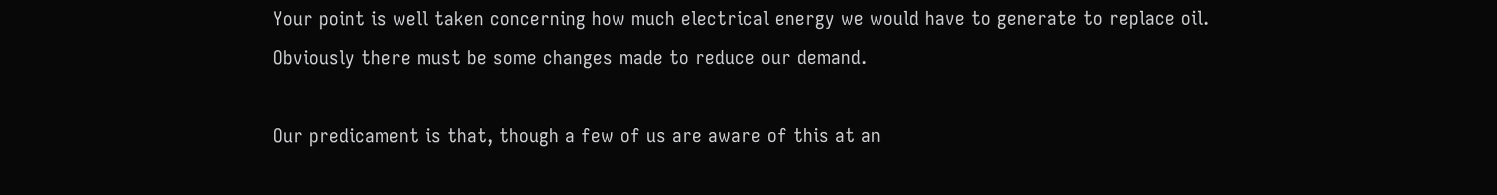Your point is well taken concerning how much electrical energy we would have to generate to replace oil.  Obviously there must be some changes made to reduce our demand.

Our predicament is that, though a few of us are aware of this at an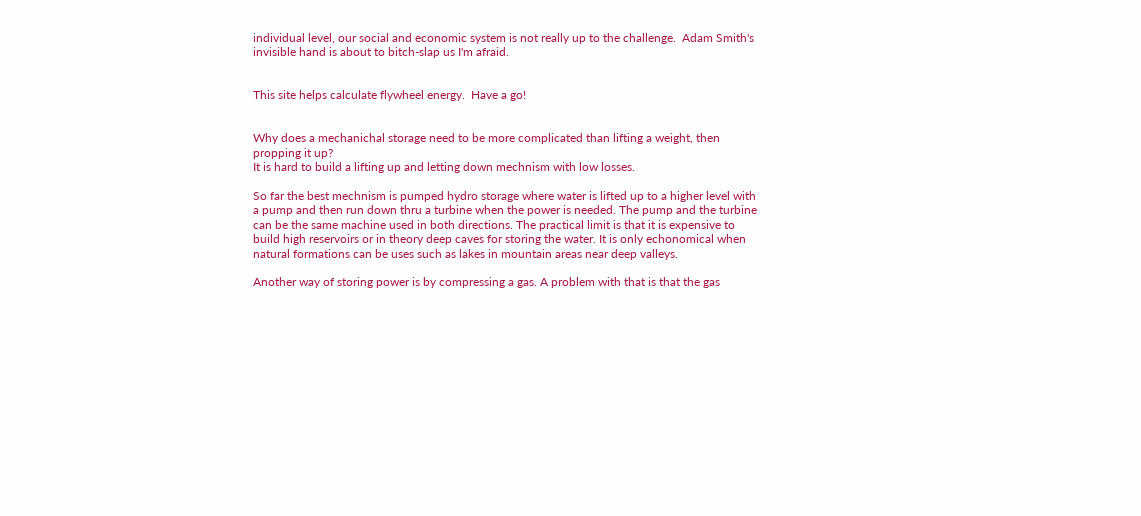individual level, our social and economic system is not really up to the challenge.  Adam Smith's invisible hand is about to bitch-slap us I'm afraid.


This site helps calculate flywheel energy.  Have a go!


Why does a mechanichal storage need to be more complicated than lifting a weight, then propping it up?
It is hard to build a lifting up and letting down mechnism with low losses.

So far the best mechnism is pumped hydro storage where water is lifted up to a higher level with a pump and then run down thru a turbine when the power is needed. The pump and the turbine can be the same machine used in both directions. The practical limit is that it is expensive to build high reservoirs or in theory deep caves for storing the water. It is only echonomical when natural formations can be uses such as lakes in mountain areas near deep valleys.

Another way of storing power is by compressing a gas. A problem with that is that the gas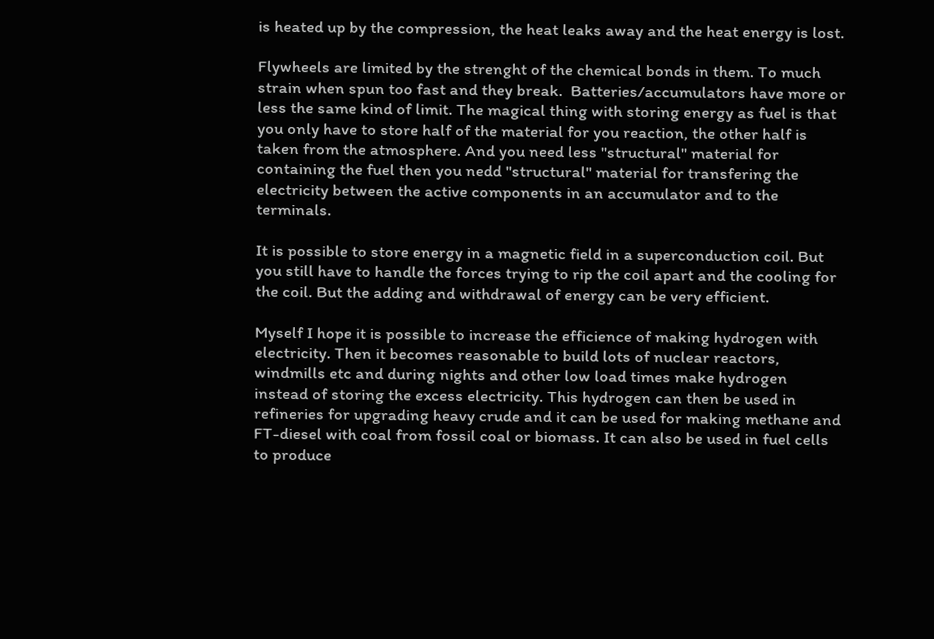is heated up by the compression, the heat leaks away and the heat energy is lost.

Flywheels are limited by the strenght of the chemical bonds in them. To much strain when spun too fast and they break.  Batteries/accumulators have more or less the same kind of limit. The magical thing with storing energy as fuel is that you only have to store half of the material for you reaction, the other half is taken from the atmosphere. And you need less "structural" material for containing the fuel then you nedd "structural" material for transfering the electricity between the active components in an accumulator and to the terminals.

It is possible to store energy in a magnetic field in a superconduction coil. But  you still have to handle the forces trying to rip the coil apart and the cooling for the coil. But the adding and withdrawal of energy can be very efficient.

Myself I hope it is possible to increase the efficience of making hydrogen with electricity. Then it becomes reasonable to build lots of nuclear reactors, windmills etc and during nights and other low load times make hydrogen instead of storing the excess electricity. This hydrogen can then be used in refineries for upgrading heavy crude and it can be used for making methane and FT-diesel with coal from fossil coal or biomass. It can also be used in fuel cells to produce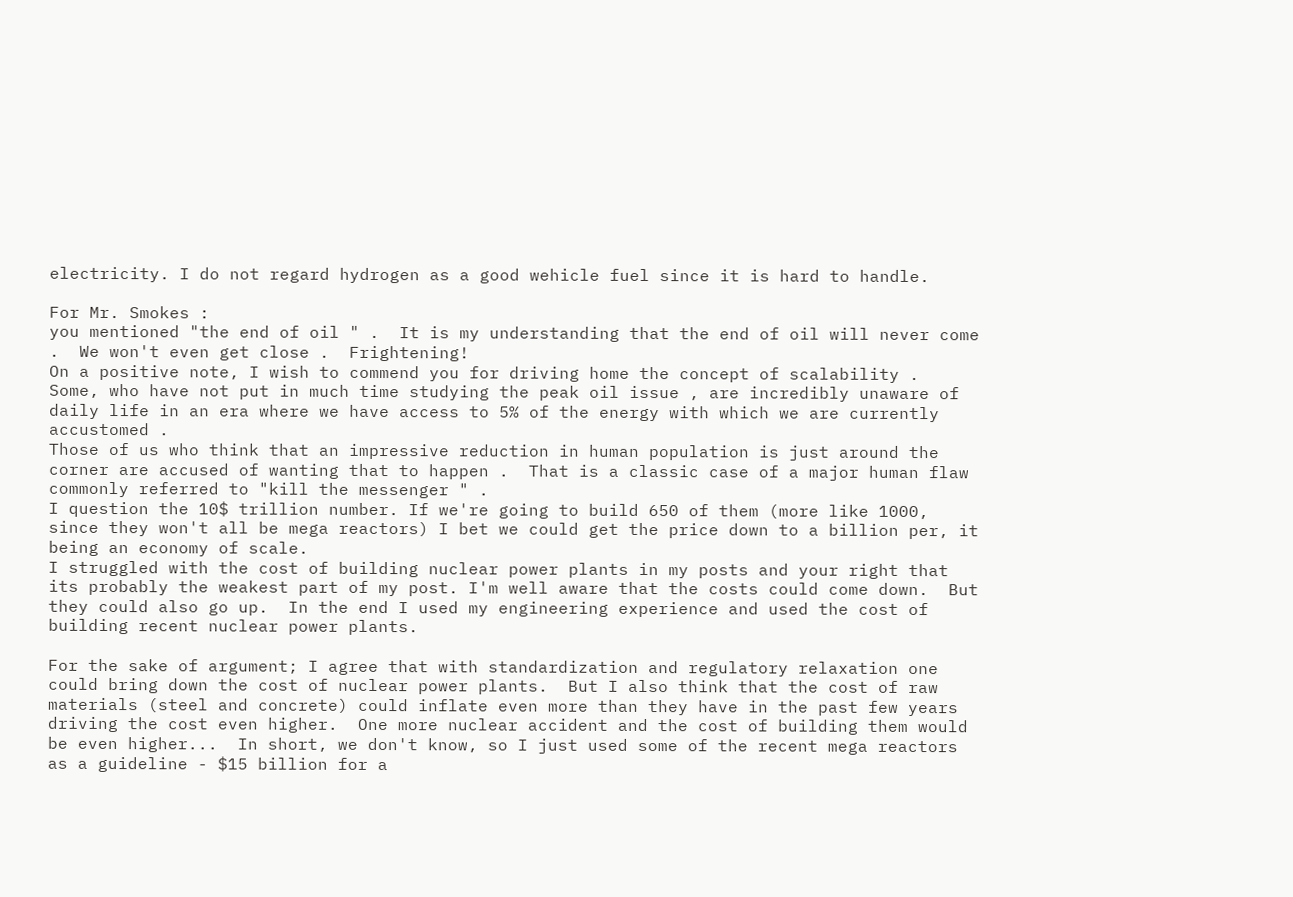electricity. I do not regard hydrogen as a good wehicle fuel since it is hard to handle.

For Mr. Smokes :
you mentioned "the end of oil " .  It is my understanding that the end of oil will never come .  We won't even get close .  Frightening!
On a positive note, I wish to commend you for driving home the concept of scalability .  Some, who have not put in much time studying the peak oil issue , are incredibly unaware of daily life in an era where we have access to 5% of the energy with which we are currently accustomed .
Those of us who think that an impressive reduction in human population is just around the corner are accused of wanting that to happen .  That is a classic case of a major human flaw commonly referred to "kill the messenger " .
I question the 10$ trillion number. If we're going to build 650 of them (more like 1000, since they won't all be mega reactors) I bet we could get the price down to a billion per, it being an economy of scale.
I struggled with the cost of building nuclear power plants in my posts and your right that its probably the weakest part of my post. I'm well aware that the costs could come down.  But they could also go up.  In the end I used my engineering experience and used the cost of building recent nuclear power plants.

For the sake of argument; I agree that with standardization and regulatory relaxation one could bring down the cost of nuclear power plants.  But I also think that the cost of raw materials (steel and concrete) could inflate even more than they have in the past few years driving the cost even higher.  One more nuclear accident and the cost of building them would be even higher...  In short, we don't know, so I just used some of the recent mega reactors as a guideline - $15 billion for a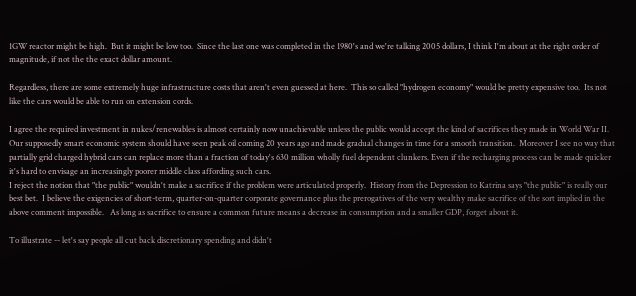1GW reactor might be high.  But it might be low too.  Since the last one was completed in the 1980's and we're talking 2005 dollars, I think I'm about at the right order of magnitude, if not the the exact dollar amount.

Regardless, there are some extremely huge infrastructure costs that aren't even guessed at here.  This so called "hydrogen economy" would be pretty expensive too.  Its not like the cars would be able to run on extension cords.

I agree the required investment in nukes/renewables is almost certainly now unachievable unless the public would accept the kind of sacrifices they made in World War II. Our supposedly smart economic system should have seen peak oil coming 20 years ago and made gradual changes in time for a smooth transition.  Moreover I see no way that partially grid charged hybrid cars can replace more than a fraction of today's 630 million wholly fuel dependent clunkers. Even if the recharging process can be made quicker it's hard to envisage an increasingly poorer middle class affording such cars.
I reject the notion that "the public" wouldn't make a sacrifice if the problem were articulated properly.  History from the Depression to Katrina says "the public" is really our best bet.  I believe the exigencies of short-term, quarter-on-quarter corporate governance plus the prerogatives of the very wealthy make sacrifice of the sort implied in the above comment impossible.   As long as sacrifice to ensure a common future means a decrease in consumption and a smaller GDP, forget about it.

To illustrate -- let's say people all cut back discretionary spending and didn't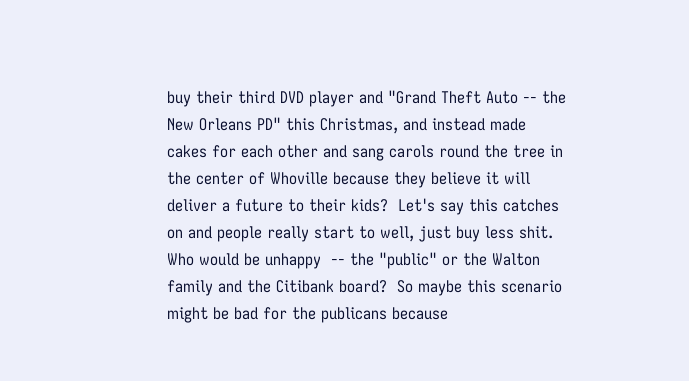buy their third DVD player and "Grand Theft Auto -- the New Orleans PD" this Christmas, and instead made cakes for each other and sang carols round the tree in the center of Whoville because they believe it will deliver a future to their kids?  Let's say this catches on and people really start to well, just buy less shit.  Who would be unhappy  -- the "public" or the Walton family and the Citibank board?  So maybe this scenario might be bad for the publicans because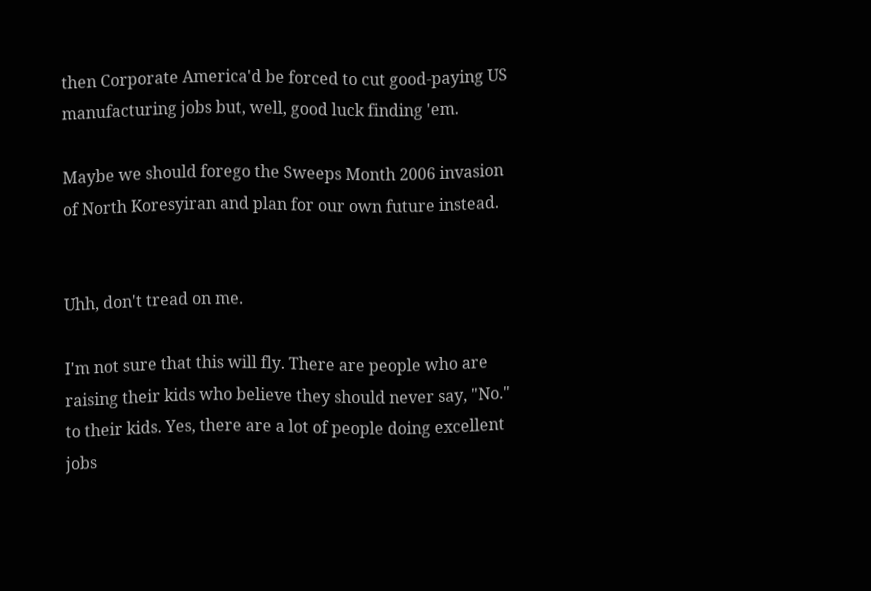then Corporate America'd be forced to cut good-paying US manufacturing jobs but, well, good luck finding 'em.

Maybe we should forego the Sweeps Month 2006 invasion of North Koresyiran and plan for our own future instead.


Uhh, don't tread on me.

I'm not sure that this will fly. There are people who are raising their kids who believe they should never say, "No." to their kids. Yes, there are a lot of people doing excellent jobs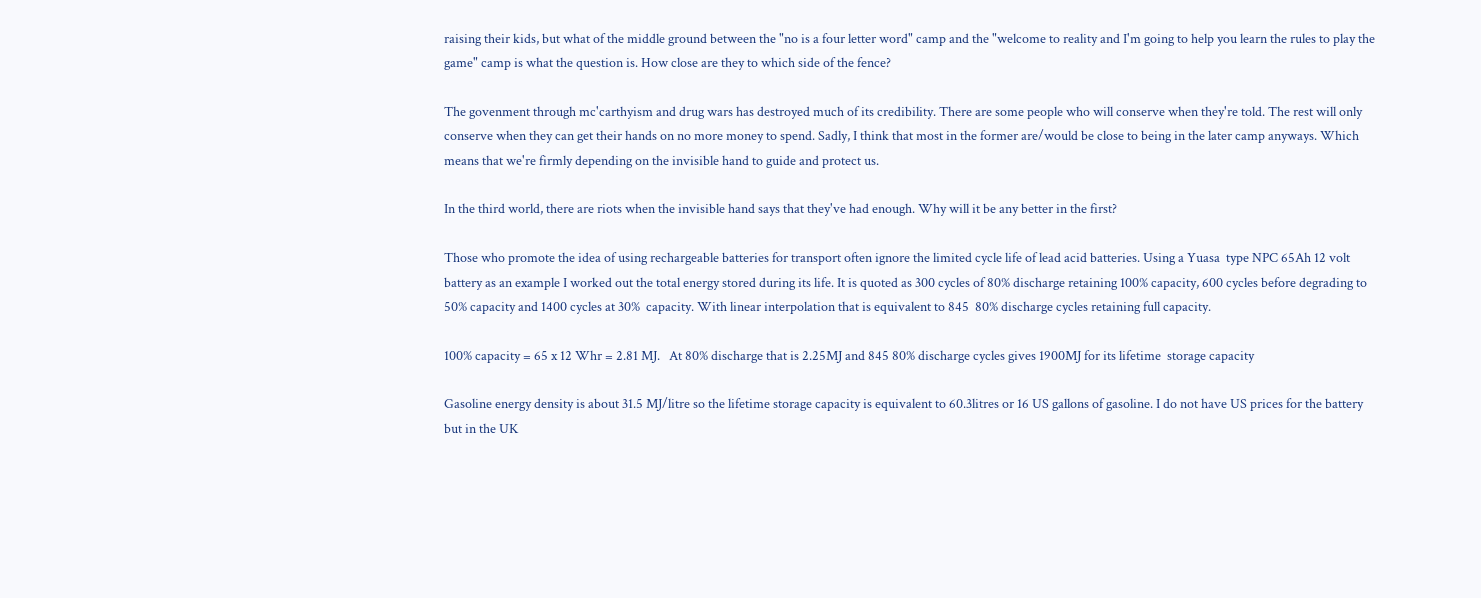raising their kids, but what of the middle ground between the "no is a four letter word" camp and the "welcome to reality and I'm going to help you learn the rules to play the game" camp is what the question is. How close are they to which side of the fence?

The govenment through mc'carthyism and drug wars has destroyed much of its credibility. There are some people who will conserve when they're told. The rest will only conserve when they can get their hands on no more money to spend. Sadly, I think that most in the former are/would be close to being in the later camp anyways. Which means that we're firmly depending on the invisible hand to guide and protect us.

In the third world, there are riots when the invisible hand says that they've had enough. Why will it be any better in the first?

Those who promote the idea of using rechargeable batteries for transport often ignore the limited cycle life of lead acid batteries. Using a Yuasa  type NPC 65Ah 12 volt battery as an example I worked out the total energy stored during its life. It is quoted as 300 cycles of 80% discharge retaining 100% capacity, 600 cycles before degrading to 50% capacity and 1400 cycles at 30%  capacity. With linear interpolation that is equivalent to 845  80% discharge cycles retaining full capacity.

100% capacity = 65 x 12 Whr = 2.81 MJ.   At 80% discharge that is 2.25MJ and 845 80% discharge cycles gives 1900MJ for its lifetime  storage capacity

Gasoline energy density is about 31.5 MJ/litre so the lifetime storage capacity is equivalent to 60.3litres or 16 US gallons of gasoline. I do not have US prices for the battery but in the UK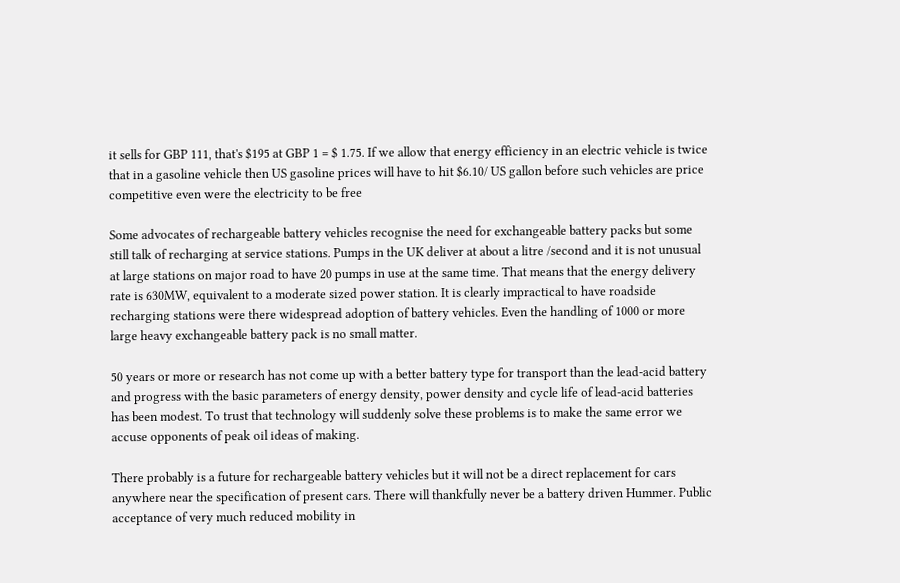it sells for GBP 111, that's $195 at GBP 1 = $ 1.75. If we allow that energy efficiency in an electric vehicle is twice that in a gasoline vehicle then US gasoline prices will have to hit $6.10/ US gallon before such vehicles are price competitive even were the electricity to be free

Some advocates of rechargeable battery vehicles recognise the need for exchangeable battery packs but some still talk of recharging at service stations. Pumps in the UK deliver at about a litre /second and it is not unusual at large stations on major road to have 20 pumps in use at the same time. That means that the energy delivery rate is 630MW, equivalent to a moderate sized power station. It is clearly impractical to have roadside recharging stations were there widespread adoption of battery vehicles. Even the handling of 1000 or more large heavy exchangeable battery pack is no small matter.

50 years or more or research has not come up with a better battery type for transport than the lead-acid battery and progress with the basic parameters of energy density, power density and cycle life of lead-acid batteries has been modest. To trust that technology will suddenly solve these problems is to make the same error we accuse opponents of peak oil ideas of making.

There probably is a future for rechargeable battery vehicles but it will not be a direct replacement for cars anywhere near the specification of present cars. There will thankfully never be a battery driven Hummer. Public acceptance of very much reduced mobility in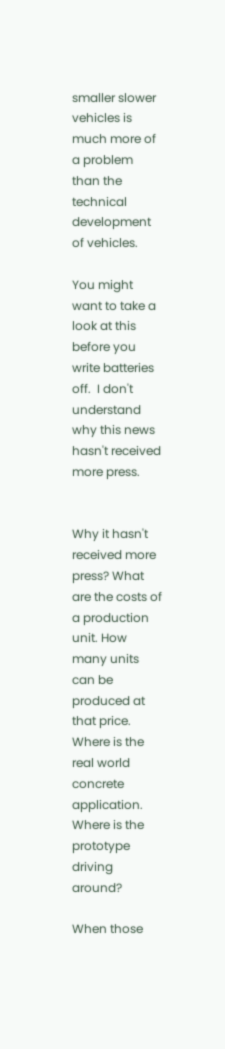smaller slower vehicles is much more of a problem than the technical development of vehicles.

You might want to take a look at this before you write batteries off.  I don't understand why this news hasn't received more press.


Why it hasn't received more press? What are the costs of a production unit. How many units can be produced at that price. Where is the real world concrete application. Where is the prototype driving around?

When those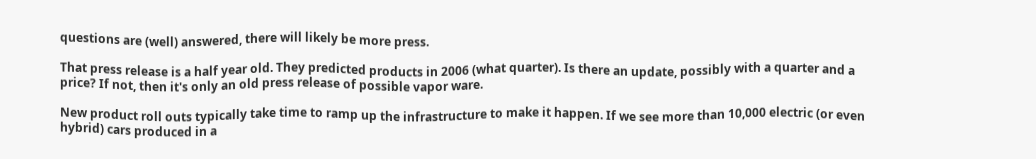questions are (well) answered, there will likely be more press.

That press release is a half year old. They predicted products in 2006 (what quarter). Is there an update, possibly with a quarter and a price? If not, then it's only an old press release of possible vapor ware.

New product roll outs typically take time to ramp up the infrastructure to make it happen. If we see more than 10,000 electric (or even hybrid) cars produced in a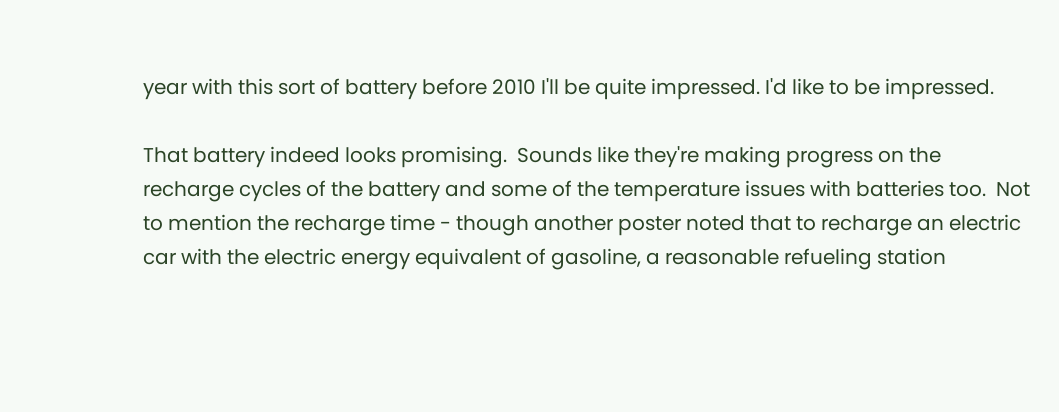year with this sort of battery before 2010 I'll be quite impressed. I'd like to be impressed.

That battery indeed looks promising.  Sounds like they're making progress on the recharge cycles of the battery and some of the temperature issues with batteries too.  Not to mention the recharge time - though another poster noted that to recharge an electric car with the electric energy equivalent of gasoline, a reasonable refueling station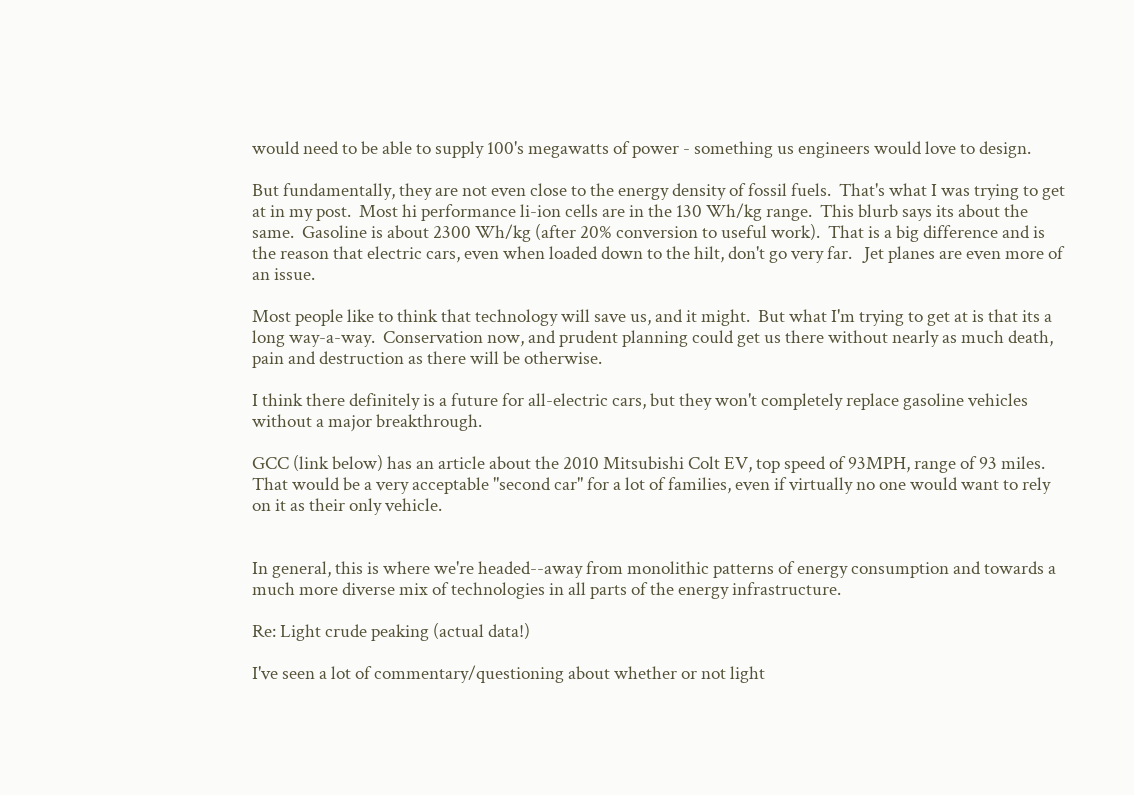would need to be able to supply 100's megawatts of power - something us engineers would love to design.

But fundamentally, they are not even close to the energy density of fossil fuels.  That's what I was trying to get at in my post.  Most hi performance li-ion cells are in the 130 Wh/kg range.  This blurb says its about the same.  Gasoline is about 2300 Wh/kg (after 20% conversion to useful work).  That is a big difference and is the reason that electric cars, even when loaded down to the hilt, don't go very far.   Jet planes are even more of an issue.

Most people like to think that technology will save us, and it might.  But what I'm trying to get at is that its a long way-a-way.  Conservation now, and prudent planning could get us there without nearly as much death, pain and destruction as there will be otherwise.

I think there definitely is a future for all-electric cars, but they won't completely replace gasoline vehicles without a major breakthrough.

GCC (link below) has an article about the 2010 Mitsubishi Colt EV, top speed of 93MPH, range of 93 miles.  That would be a very acceptable "second car" for a lot of families, even if virtually no one would want to rely on it as their only vehicle.


In general, this is where we're headed--away from monolithic patterns of energy consumption and towards a much more diverse mix of technologies in all parts of the energy infrastructure.

Re: Light crude peaking (actual data!)

I've seen a lot of commentary/questioning about whether or not light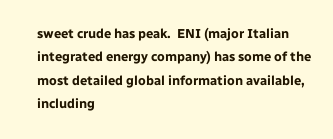sweet crude has peak.  ENI (major Italian integrated energy company) has some of the most detailed global information available, including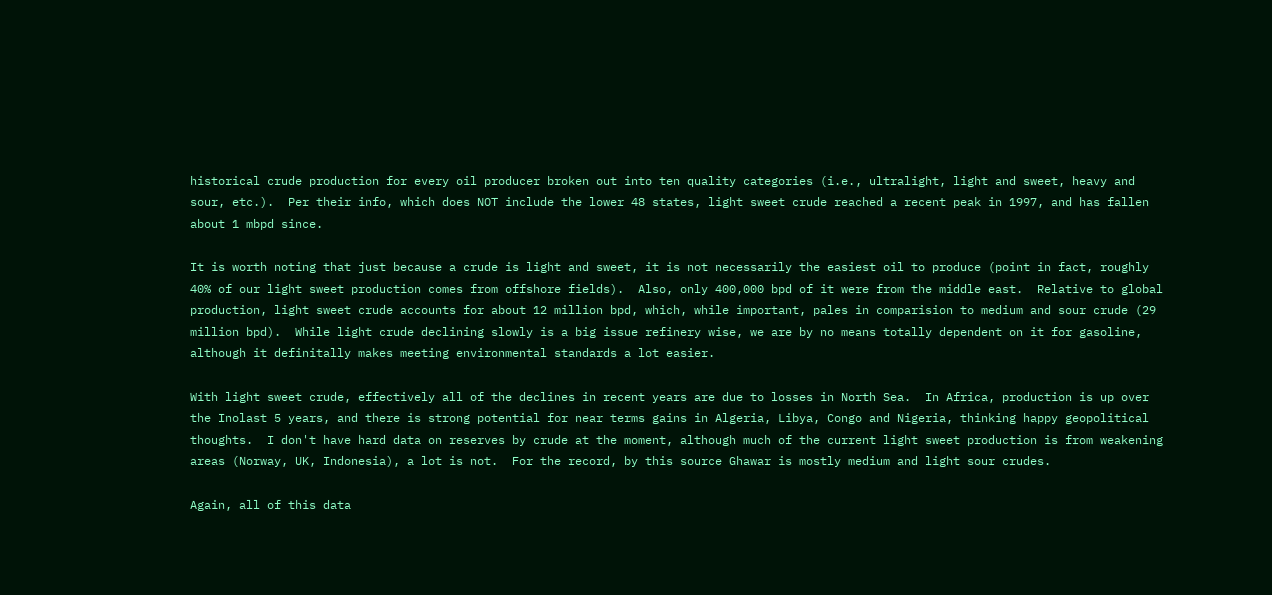historical crude production for every oil producer broken out into ten quality categories (i.e., ultralight, light and sweet, heavy and sour, etc.).  Per their info, which does NOT include the lower 48 states, light sweet crude reached a recent peak in 1997, and has fallen about 1 mbpd since.

It is worth noting that just because a crude is light and sweet, it is not necessarily the easiest oil to produce (point in fact, roughly 40% of our light sweet production comes from offshore fields).  Also, only 400,000 bpd of it were from the middle east.  Relative to global production, light sweet crude accounts for about 12 million bpd, which, while important, pales in comparision to medium and sour crude (29 million bpd).  While light crude declining slowly is a big issue refinery wise, we are by no means totally dependent on it for gasoline, although it definitally makes meeting environmental standards a lot easier.

With light sweet crude, effectively all of the declines in recent years are due to losses in North Sea.  In Africa, production is up over the Inolast 5 years, and there is strong potential for near terms gains in Algeria, Libya, Congo and Nigeria, thinking happy geopolitical thoughts.  I don't have hard data on reserves by crude at the moment, although much of the current light sweet production is from weakening areas (Norway, UK, Indonesia), a lot is not.  For the record, by this source Ghawar is mostly medium and light sour crudes.

Again, all of this data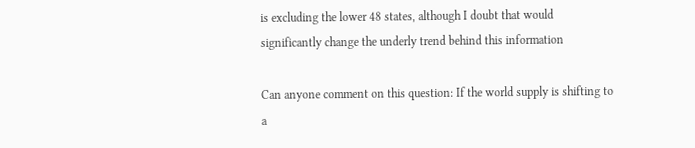is excluding the lower 48 states, although I doubt that would significantly change the underly trend behind this information

Can anyone comment on this question: If the world supply is shifting to a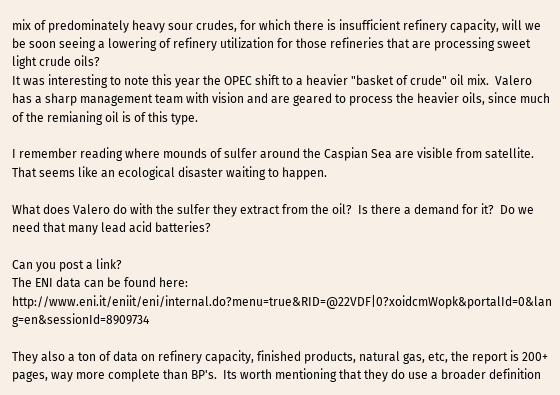mix of predominately heavy sour crudes, for which there is insufficient refinery capacity, will we be soon seeing a lowering of refinery utilization for those refineries that are processing sweet light crude oils?
It was interesting to note this year the OPEC shift to a heavier "basket of crude" oil mix.  Valero has a sharp management team with vision and are geared to process the heavier oils, since much of the remianing oil is of this type.

I remember reading where mounds of sulfer around the Caspian Sea are visible from satellite.  That seems like an ecological disaster waiting to happen.

What does Valero do with the sulfer they extract from the oil?  Is there a demand for it?  Do we need that many lead acid batteries?

Can you post a link?
The ENI data can be found here:
http://www.eni.it/eniit/eni/internal.do?menu=true&RID=@22VDF|0?xoidcmWopk&portalId=0&lan g=en&sessionId=8909734

They also a ton of data on refinery capacity, finished products, natural gas, etc, the report is 200+ pages, way more complete than BP's.  Its worth mentioning that they do use a broader definition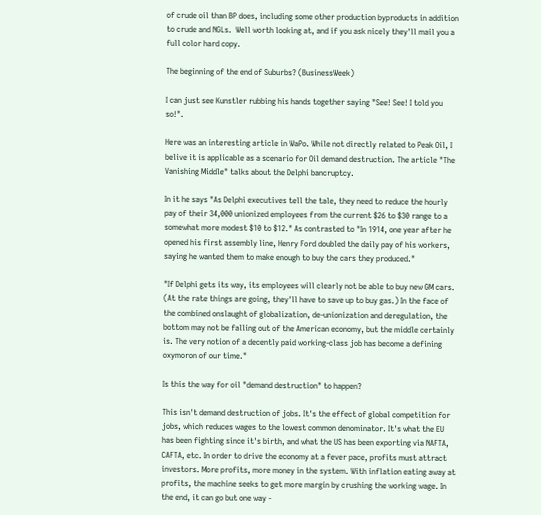of crude oil than BP does, including some other production byproducts in addition to crude and NGLs.  Well worth looking at, and if you ask nicely they'll mail you a full color hard copy.

The beginning of the end of Suburbs? (BusinessWeek)

I can just see Kunstler rubbing his hands together saying "See! See! I told you so!".

Here was an interesting article in WaPo. While not directly related to Peak Oil, I belive it is applicable as a scenario for Oil demand destruction. The article "The Vanishing Middle" talks about the Delphi bancruptcy.

In it he says "As Delphi executives tell the tale, they need to reduce the hourly pay of their 34,000 unionized employees from the current $26 to $30 range to a somewhat more modest $10 to $12." As contrasted to "In 1914, one year after he opened his first assembly line, Henry Ford doubled the daily pay of his workers, saying he wanted them to make enough to buy the cars they produced."

"If Delphi gets its way, its employees will clearly not be able to buy new GM cars. (At the rate things are going, they'll have to save up to buy gas.) In the face of the combined onslaught of globalization, de-unionization and deregulation, the bottom may not be falling out of the American economy, but the middle certainly is. The very notion of a decently paid working-class job has become a defining oxymoron of our time."

Is this the way for oil "demand destruction" to happen?

This isn't demand destruction of jobs. It's the effect of global competition for jobs, which reduces wages to the lowest common denominator. It's what the EU has been fighting since it's birth, and what the US has been exporting via NAFTA, CAFTA, etc. In order to drive the economy at a fever pace, profits must attract investors. More profits, more money in the system. With inflation eating away at profits, the machine seeks to get more margin by crushing the working wage. In the end, it can go but one way -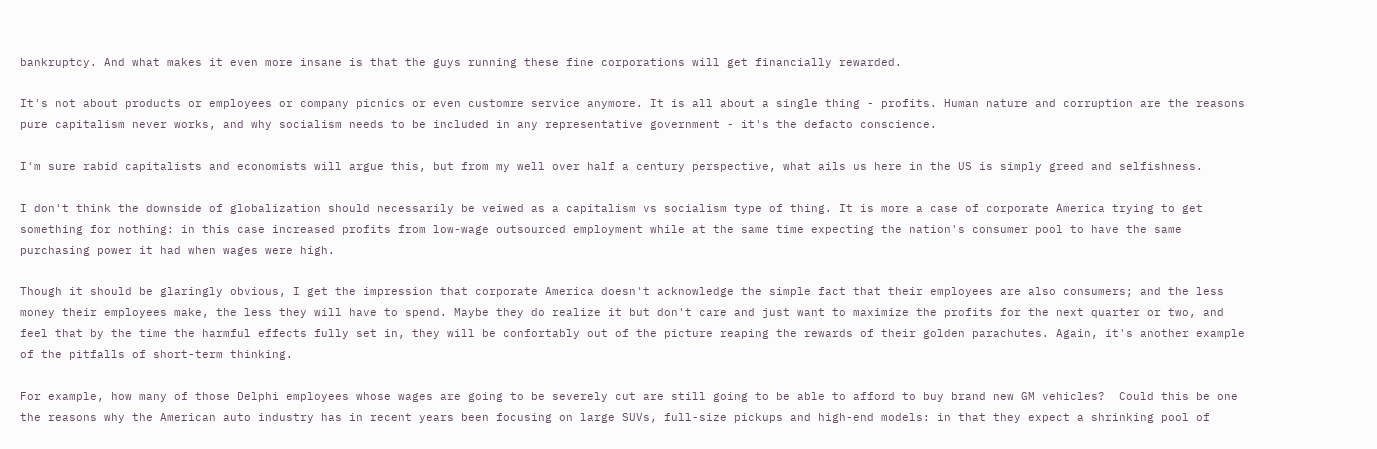bankruptcy. And what makes it even more insane is that the guys running these fine corporations will get financially rewarded.

It's not about products or employees or company picnics or even customre service anymore. It is all about a single thing - profits. Human nature and corruption are the reasons pure capitalism never works, and why socialism needs to be included in any representative government - it's the defacto conscience.

I'm sure rabid capitalists and economists will argue this, but from my well over half a century perspective, what ails us here in the US is simply greed and selfishness.

I don't think the downside of globalization should necessarily be veiwed as a capitalism vs socialism type of thing. It is more a case of corporate America trying to get something for nothing: in this case increased profits from low-wage outsourced employment while at the same time expecting the nation's consumer pool to have the same purchasing power it had when wages were high.

Though it should be glaringly obvious, I get the impression that corporate America doesn't acknowledge the simple fact that their employees are also consumers; and the less money their employees make, the less they will have to spend. Maybe they do realize it but don't care and just want to maximize the profits for the next quarter or two, and feel that by the time the harmful effects fully set in, they will be confortably out of the picture reaping the rewards of their golden parachutes. Again, it's another example of the pitfalls of short-term thinking.

For example, how many of those Delphi employees whose wages are going to be severely cut are still going to be able to afford to buy brand new GM vehicles?  Could this be one the reasons why the American auto industry has in recent years been focusing on large SUVs, full-size pickups and high-end models: in that they expect a shrinking pool of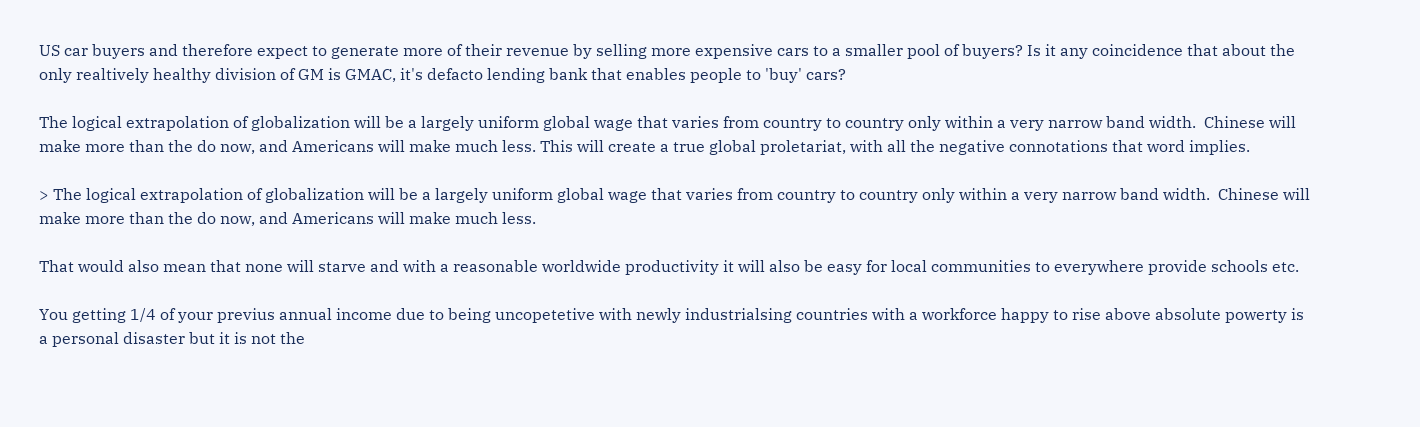US car buyers and therefore expect to generate more of their revenue by selling more expensive cars to a smaller pool of buyers? Is it any coincidence that about the only realtively healthy division of GM is GMAC, it's defacto lending bank that enables people to 'buy' cars?

The logical extrapolation of globalization will be a largely uniform global wage that varies from country to country only within a very narrow band width.  Chinese will make more than the do now, and Americans will make much less. This will create a true global proletariat, with all the negative connotations that word implies.

> The logical extrapolation of globalization will be a largely uniform global wage that varies from country to country only within a very narrow band width.  Chinese will make more than the do now, and Americans will make much less.

That would also mean that none will starve and with a reasonable worldwide productivity it will also be easy for local communities to everywhere provide schools etc.

You getting 1/4 of your previus annual income due to being uncopetetive with newly industrialsing countries with a workforce happy to rise above absolute powerty is a personal disaster but it is not the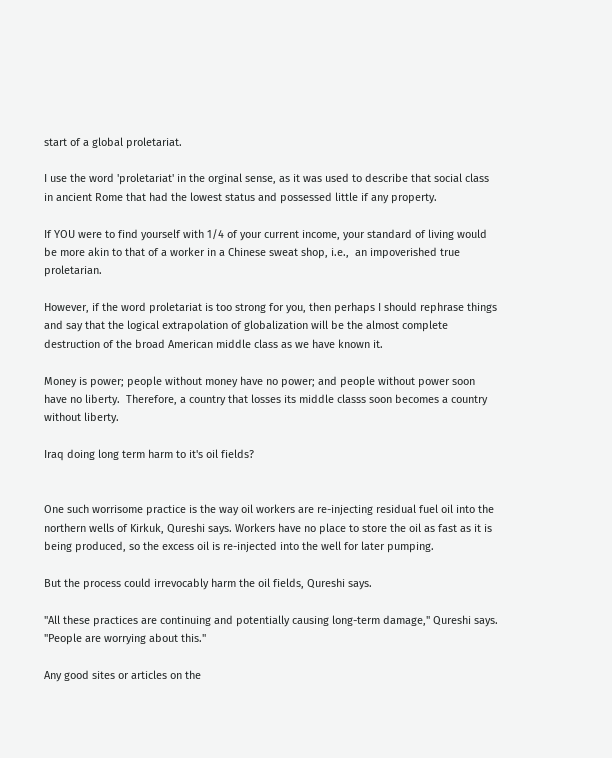start of a global proletariat.

I use the word 'proletariat' in the orginal sense, as it was used to describe that social class in ancient Rome that had the lowest status and possessed little if any property.

If YOU were to find yourself with 1/4 of your current income, your standard of living would be more akin to that of a worker in a Chinese sweat shop, i.e.,  an impoverished true proletarian.

However, if the word proletariat is too strong for you, then perhaps I should rephrase things and say that the logical extrapolation of globalization will be the almost complete destruction of the broad American middle class as we have known it.

Money is power; people without money have no power; and people without power soon have no liberty.  Therefore, a country that losses its middle classs soon becomes a country without liberty.

Iraq doing long term harm to it's oil fields?


One such worrisome practice is the way oil workers are re-injecting residual fuel oil into the northern wells of Kirkuk, Qureshi says. Workers have no place to store the oil as fast as it is being produced, so the excess oil is re-injected into the well for later pumping.

But the process could irrevocably harm the oil fields, Qureshi says.

"All these practices are continuing and potentially causing long-term damage," Qureshi says. "People are worrying about this."

Any good sites or articles on the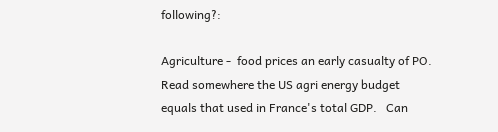following?:

Agriculture -  food prices an early casualty of PO.  Read somewhere the US agri energy budget equals that used in France's total GDP.   Can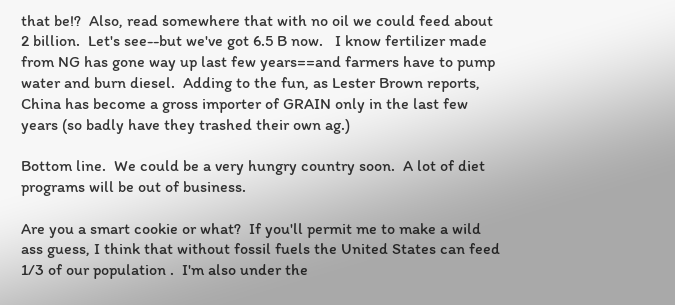that be!?  Also, read somewhere that with no oil we could feed about 2 billion.  Let's see--but we've got 6.5 B now.   I know fertilizer made from NG has gone way up last few years==and farmers have to pump water and burn diesel.  Adding to the fun, as Lester Brown reports, China has become a gross importer of GRAIN only in the last few years (so badly have they trashed their own ag.)

Bottom line.  We could be a very hungry country soon.  A lot of diet programs will be out of business.

Are you a smart cookie or what?  If you'll permit me to make a wild ass guess, I think that without fossil fuels the United States can feed 1/3 of our population .  I'm also under the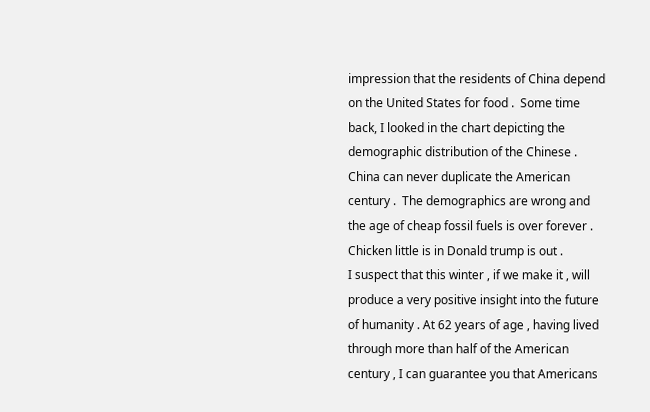impression that the residents of China depend on the United States for food .  Some time back, I looked in the chart depicting the demographic distribution of the Chinese .  China can never duplicate the American century .  The demographics are wrong and the age of cheap fossil fuels is over forever . Chicken little is in Donald trump is out .
I suspect that this winter , if we make it , will produce a very positive insight into the future of humanity . At 62 years of age , having lived through more than half of the American century , I can guarantee you that Americans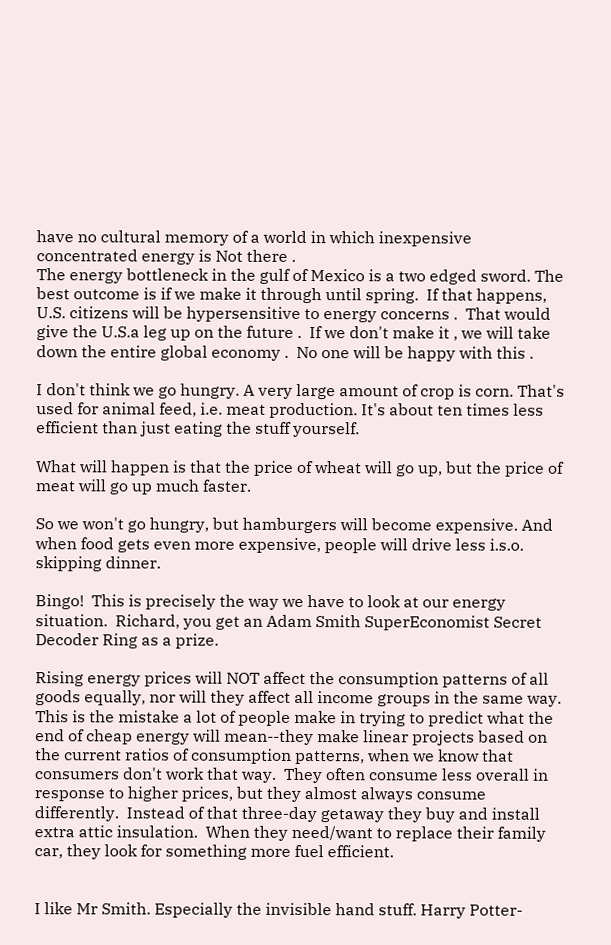have no cultural memory of a world in which inexpensive concentrated energy is Not there .
The energy bottleneck in the gulf of Mexico is a two edged sword. The best outcome is if we make it through until spring.  If that happens, U.S. citizens will be hypersensitive to energy concerns .  That would give the U.S.a leg up on the future .  If we don't make it , we will take down the entire global economy .  No one will be happy with this .

I don't think we go hungry. A very large amount of crop is corn. That's used for animal feed, i.e. meat production. It's about ten times less efficient than just eating the stuff yourself.

What will happen is that the price of wheat will go up, but the price of meat will go up much faster.

So we won't go hungry, but hamburgers will become expensive. And when food gets even more expensive, people will drive less i.s.o. skipping dinner.

Bingo!  This is precisely the way we have to look at our energy situation.  Richard, you get an Adam Smith SuperEconomist Secret Decoder Ring as a prize.

Rising energy prices will NOT affect the consumption patterns of all goods equally, nor will they affect all income groups in the same way.  This is the mistake a lot of people make in trying to predict what the end of cheap energy will mean--they make linear projects based on the current ratios of consumption patterns, when we know that consumers don't work that way.  They often consume less overall in response to higher prices, but they almost always consume differently.  Instead of that three-day getaway they buy and install extra attic insulation.  When they need/want to replace their family car, they look for something more fuel efficient.


I like Mr Smith. Especially the invisible hand stuff. Harry Potter-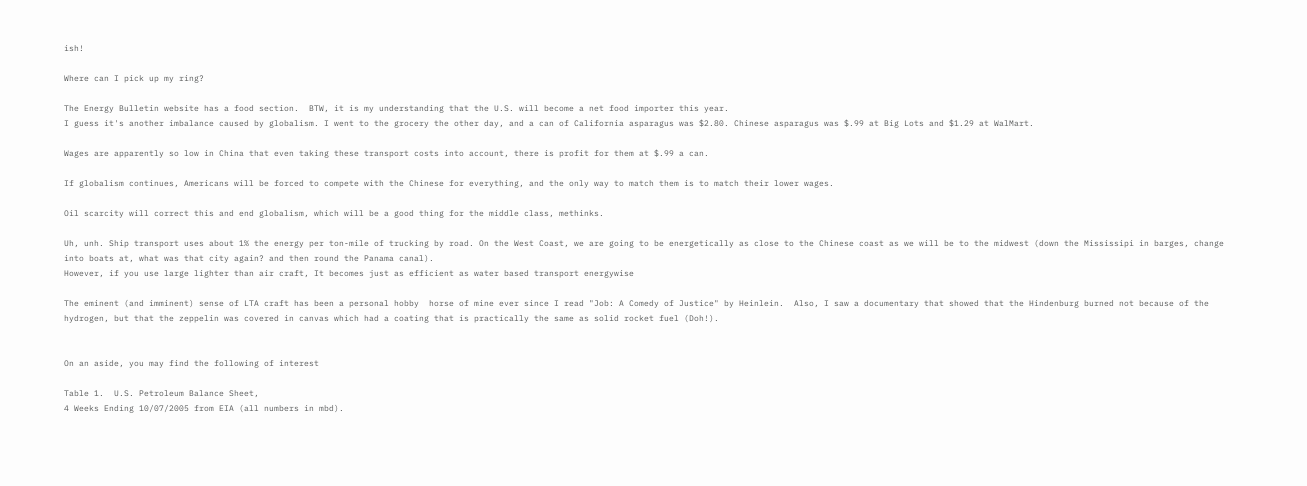ish!

Where can I pick up my ring?

The Energy Bulletin website has a food section.  BTW, it is my understanding that the U.S. will become a net food importer this year.
I guess it's another imbalance caused by globalism. I went to the grocery the other day, and a can of California asparagus was $2.80. Chinese asparagus was $.99 at Big Lots and $1.29 at WalMart.

Wages are apparently so low in China that even taking these transport costs into account, there is profit for them at $.99 a can.

If globalism continues, Americans will be forced to compete with the Chinese for everything, and the only way to match them is to match their lower wages.

Oil scarcity will correct this and end globalism, which will be a good thing for the middle class, methinks.

Uh, unh. Ship transport uses about 1% the energy per ton-mile of trucking by road. On the West Coast, we are going to be energetically as close to the Chinese coast as we will be to the midwest (down the Mississipi in barges, change into boats at, what was that city again? and then round the Panama canal).
However, if you use large lighter than air craft, It becomes just as efficient as water based transport energywise

The eminent (and imminent) sense of LTA craft has been a personal hobby  horse of mine ever since I read "Job: A Comedy of Justice" by Heinlein.  Also, I saw a documentary that showed that the Hindenburg burned not because of the hydrogen, but that the zeppelin was covered in canvas which had a coating that is practically the same as solid rocket fuel (Doh!).


On an aside, you may find the following of interest

Table 1.  U.S. Petroleum Balance Sheet,
4 Weeks Ending 10/07/2005 from EIA (all numbers in mbd).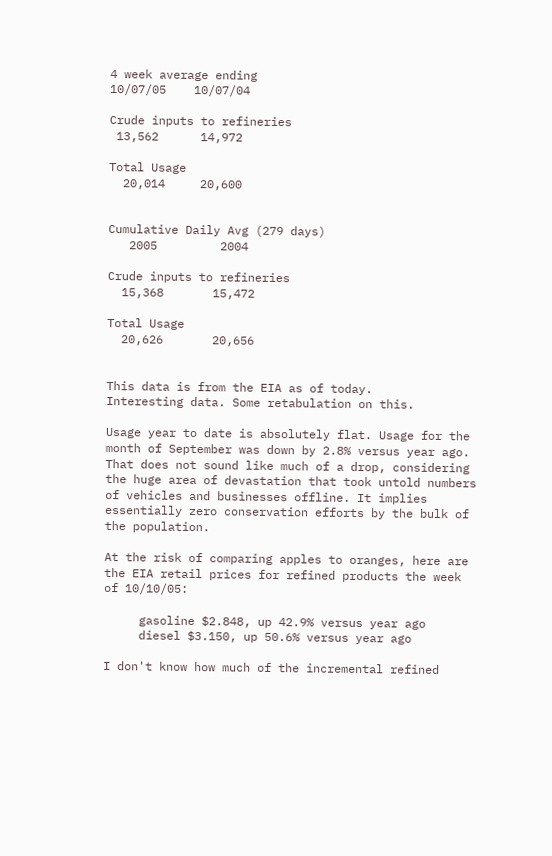4 week average ending
10/07/05    10/07/04

Crude inputs to refineries
 13,562      14,972

Total Usage
  20,014     20,600


Cumulative Daily Avg (279 days)
   2005         2004

Crude inputs to refineries
  15,368       15,472

Total Usage
  20,626       20,656


This data is from the EIA as of today.
Interesting data. Some retabulation on this.

Usage year to date is absolutely flat. Usage for the month of September was down by 2.8% versus year ago. That does not sound like much of a drop, considering the huge area of devastation that took untold numbers of vehicles and businesses offline. It implies essentially zero conservation efforts by the bulk of the population.

At the risk of comparing apples to oranges, here are the EIA retail prices for refined products the week of 10/10/05:

     gasoline $2.848, up 42.9% versus year ago
     diesel $3.150, up 50.6% versus year ago

I don't know how much of the incremental refined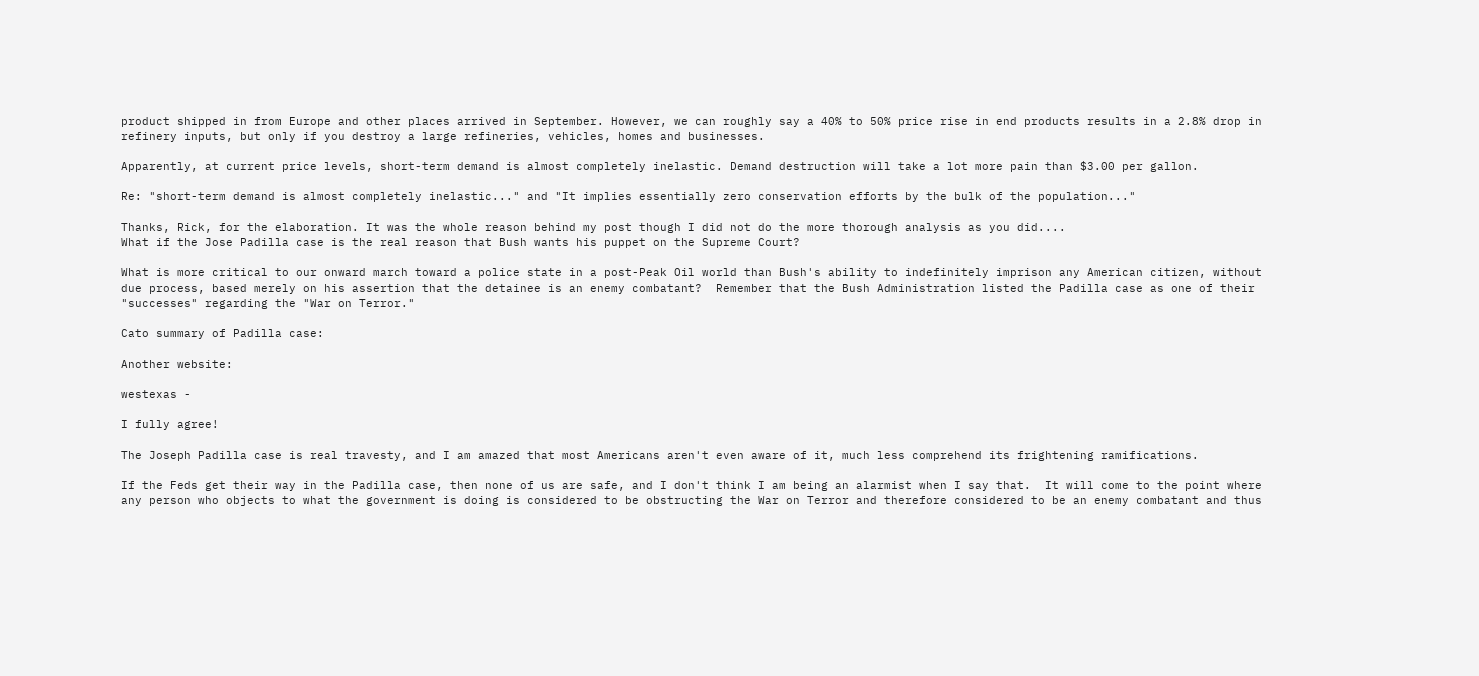product shipped in from Europe and other places arrived in September. However, we can roughly say a 40% to 50% price rise in end products results in a 2.8% drop in refinery inputs, but only if you destroy a large refineries, vehicles, homes and businesses.

Apparently, at current price levels, short-term demand is almost completely inelastic. Demand destruction will take a lot more pain than $3.00 per gallon.

Re: "short-term demand is almost completely inelastic..." and "It implies essentially zero conservation efforts by the bulk of the population..."

Thanks, Rick, for the elaboration. It was the whole reason behind my post though I did not do the more thorough analysis as you did....
What if the Jose Padilla case is the real reason that Bush wants his puppet on the Supreme Court?

What is more critical to our onward march toward a police state in a post-Peak Oil world than Bush's ability to indefinitely imprison any American citizen, without due process, based merely on his assertion that the detainee is an enemy combatant?  Remember that the Bush Administration listed the Padilla case as one of their "successes" regarding the "War on Terror."

Cato summary of Padilla case:

Another website:

westexas -

I fully agree!

The Joseph Padilla case is real travesty, and I am amazed that most Americans aren't even aware of it, much less comprehend its frightening ramifications.

If the Feds get their way in the Padilla case, then none of us are safe, and I don't think I am being an alarmist when I say that.  It will come to the point where any person who objects to what the government is doing is considered to be obstructing the War on Terror and therefore considered to be an enemy combatant and thus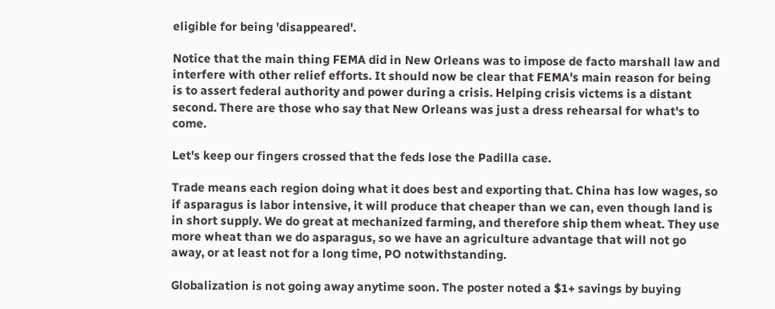eligible for being 'disappeared'.

Notice that the main thing FEMA did in New Orleans was to impose de facto marshall law and interfere with other relief efforts. It should now be clear that FEMA's main reason for being is to assert federal authority and power during a crisis. Helping crisis victems is a distant second. There are those who say that New Orleans was just a dress rehearsal for what's to come.

Let's keep our fingers crossed that the feds lose the Padilla case.

Trade means each region doing what it does best and exporting that. China has low wages, so if asparagus is labor intensive, it will produce that cheaper than we can, even though land is in short supply. We do great at mechanized farming, and therefore ship them wheat. They use more wheat than we do asparagus, so we have an agriculture advantage that will not go away, or at least not for a long time, PO notwithstanding.

Globalization is not going away anytime soon. The poster noted a $1+ savings by buying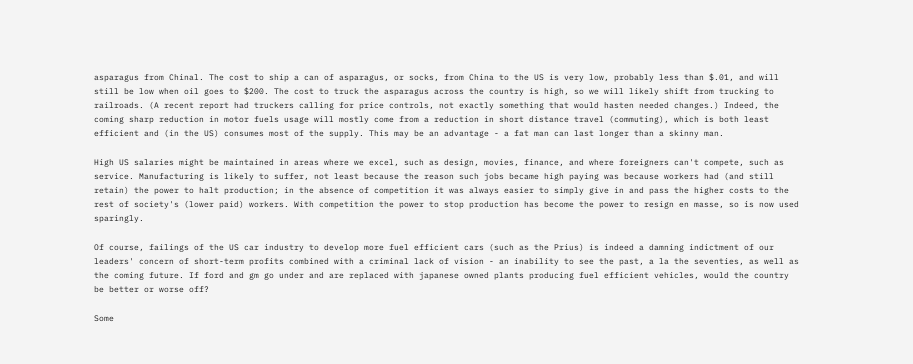asparagus from Chinal. The cost to ship a can of asparagus, or socks, from China to the US is very low, probably less than $.01, and will still be low when oil goes to $200. The cost to truck the asparagus across the country is high, so we will likely shift from trucking to railroads. (A recent report had truckers calling for price controls, not exactly something that would hasten needed changes.) Indeed, the coming sharp reduction in motor fuels usage will mostly come from a reduction in short distance travel (commuting), which is both least efficient and (in the US) consumes most of the supply. This may be an advantage - a fat man can last longer than a skinny man.

High US salaries might be maintained in areas where we excel, such as design, movies, finance, and where foreigners can't compete, such as service. Manufacturing is likely to suffer, not least because the reason such jobs became high paying was because workers had (and still retain) the power to halt production; in the absence of competition it was always easier to simply give in and pass the higher costs to the rest of society's (lower paid) workers. With competition the power to stop production has become the power to resign en masse, so is now used sparingly.

Of course, failings of the US car industry to develop more fuel efficient cars (such as the Prius) is indeed a damning indictment of our leaders' concern of short-term profits combined with a criminal lack of vision - an inability to see the past, a la the seventies, as well as the coming future. If ford and gm go under and are replaced with japanese owned plants producing fuel efficient vehicles, would the country be better or worse off?

Some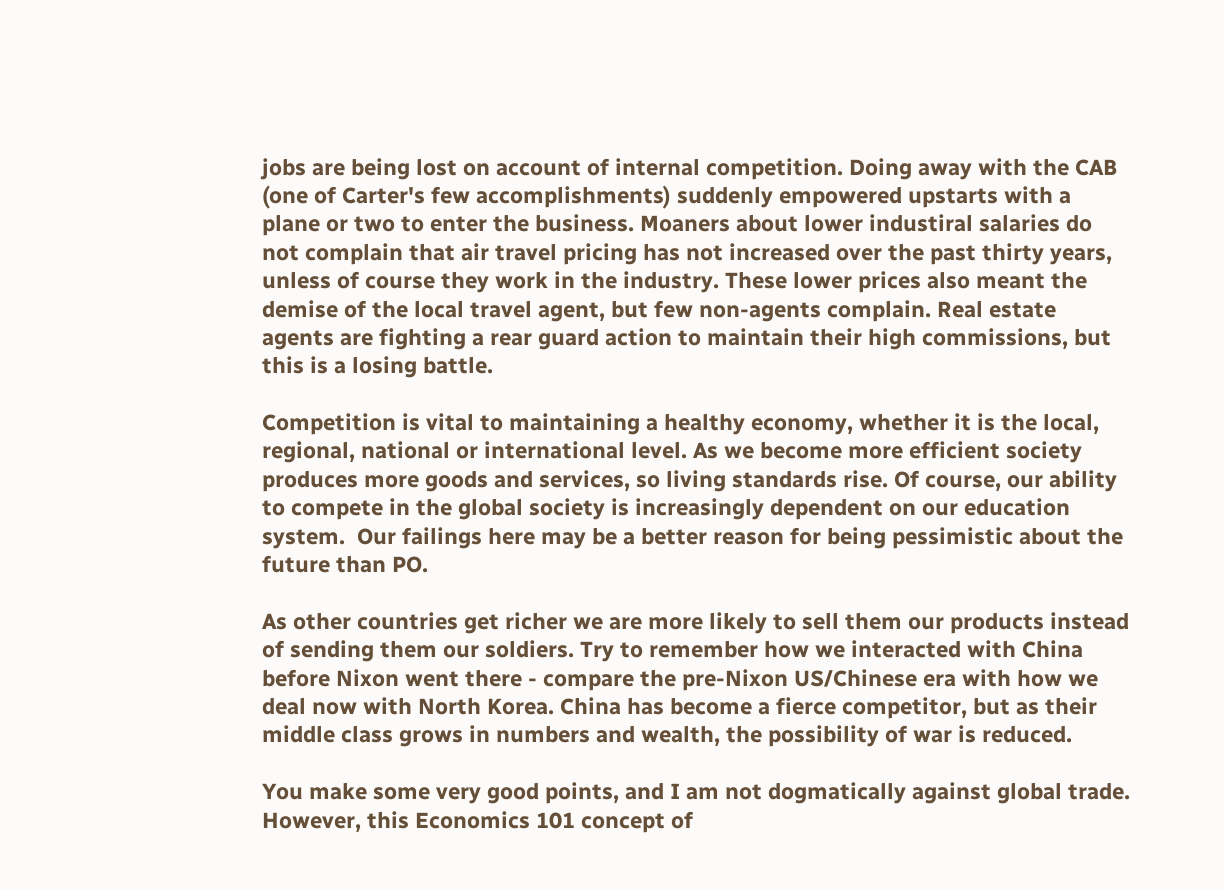jobs are being lost on account of internal competition. Doing away with the CAB (one of Carter's few accomplishments) suddenly empowered upstarts with a plane or two to enter the business. Moaners about lower industiral salaries do not complain that air travel pricing has not increased over the past thirty years, unless of course they work in the industry. These lower prices also meant the demise of the local travel agent, but few non-agents complain. Real estate agents are fighting a rear guard action to maintain their high commissions, but this is a losing battle.

Competition is vital to maintaining a healthy economy, whether it is the local, regional, national or international level. As we become more efficient society produces more goods and services, so living standards rise. Of course, our ability to compete in the global society is increasingly dependent on our education system.  Our failings here may be a better reason for being pessimistic about the future than PO.

As other countries get richer we are more likely to sell them our products instead of sending them our soldiers. Try to remember how we interacted with China before Nixon went there - compare the pre-Nixon US/Chinese era with how we deal now with North Korea. China has become a fierce competitor, but as their middle class grows in numbers and wealth, the possibility of war is reduced.

You make some very good points, and I am not dogmatically against global trade. However, this Economics 101 concept of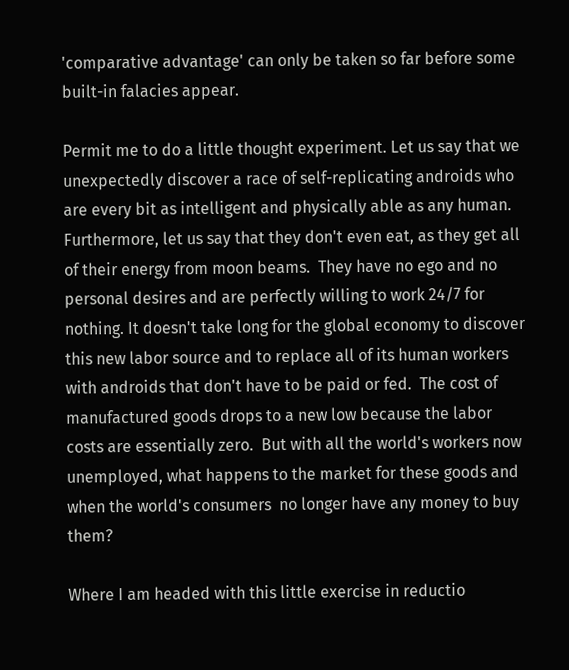'comparative advantage' can only be taken so far before some built-in falacies appear.

Permit me to do a little thought experiment. Let us say that we unexpectedly discover a race of self-replicating androids who are every bit as intelligent and physically able as any human. Furthermore, let us say that they don't even eat, as they get all of their energy from moon beams.  They have no ego and no personal desires and are perfectly willing to work 24/7 for nothing. It doesn't take long for the global economy to discover this new labor source and to replace all of its human workers with androids that don't have to be paid or fed.  The cost of manufactured goods drops to a new low because the labor costs are essentially zero.  But with all the world's workers now unemployed, what happens to the market for these goods and when the world's consumers  no longer have any money to buy them?

Where I am headed with this little exercise in reductio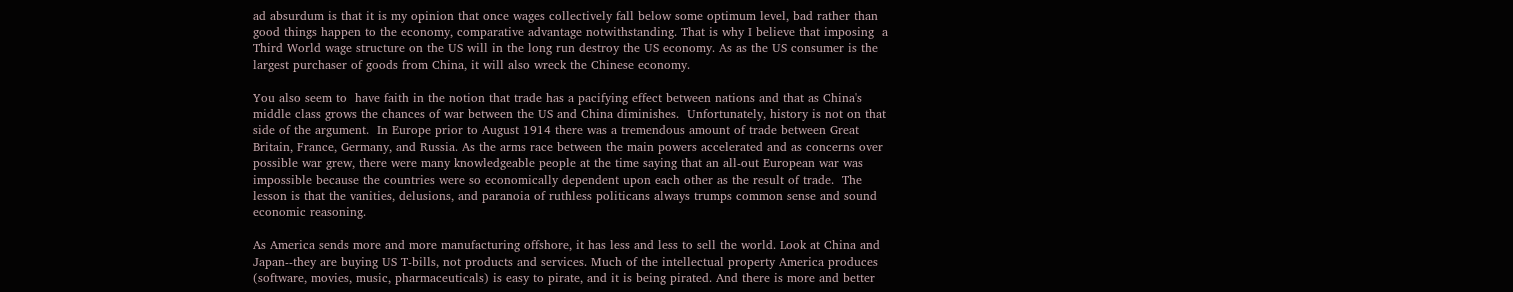ad absurdum is that it is my opinion that once wages collectively fall below some optimum level, bad rather than good things happen to the economy, comparative advantage notwithstanding. That is why I believe that imposing  a Third World wage structure on the US will in the long run destroy the US economy. As as the US consumer is the largest purchaser of goods from China, it will also wreck the Chinese economy.

You also seem to  have faith in the notion that trade has a pacifying effect between nations and that as China's middle class grows the chances of war between the US and China diminishes.  Unfortunately, history is not on that side of the argument.  In Europe prior to August 1914 there was a tremendous amount of trade between Great Britain, France, Germany, and Russia. As the arms race between the main powers accelerated and as concerns over possible war grew, there were many knowledgeable people at the time saying that an all-out European war was impossible because the countries were so economically dependent upon each other as the result of trade.  The lesson is that the vanities, delusions, and paranoia of ruthless politicans always trumps common sense and sound economic reasoning.

As America sends more and more manufacturing offshore, it has less and less to sell the world. Look at China and Japan--they are buying US T-bills, not products and services. Much of the intellectual property America produces (software, movies, music, pharmaceuticals) is easy to pirate, and it is being pirated. And there is more and better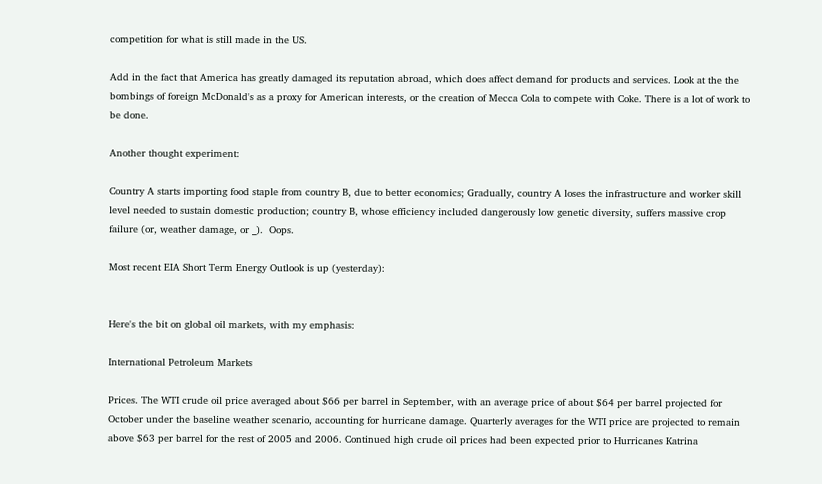competition for what is still made in the US.

Add in the fact that America has greatly damaged its reputation abroad, which does affect demand for products and services. Look at the the bombings of foreign McDonald's as a proxy for American interests, or the creation of Mecca Cola to compete with Coke. There is a lot of work to be done.

Another thought experiment:

Country A starts importing food staple from country B, due to better economics; Gradually, country A loses the infrastructure and worker skill level needed to sustain domestic production; country B, whose efficiency included dangerously low genetic diversity, suffers massive crop failure (or, weather damage, or _).  Oops.

Most recent EIA Short Term Energy Outlook is up (yesterday):


Here's the bit on global oil markets, with my emphasis:

International Petroleum Markets

Prices. The WTI crude oil price averaged about $66 per barrel in September, with an average price of about $64 per barrel projected for October under the baseline weather scenario, accounting for hurricane damage. Quarterly averages for the WTI price are projected to remain above $63 per barrel for the rest of 2005 and 2006. Continued high crude oil prices had been expected prior to Hurricanes Katrina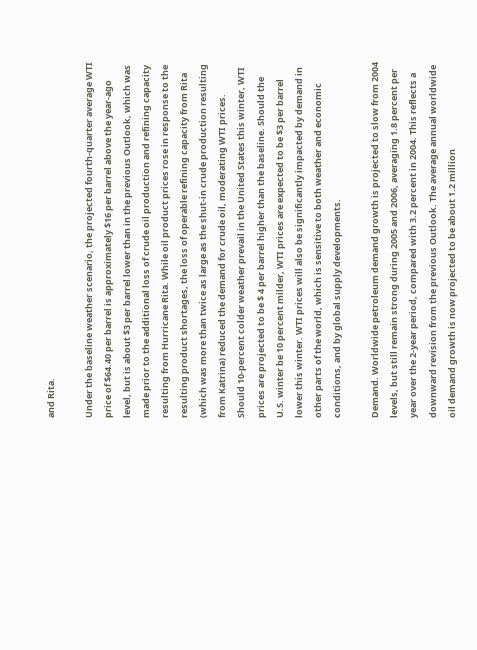and Rita.

Under the baseline weather scenario, the projected fourth-quarter average WTI price of $64.40 per barrel is approximately $16 per barrel above the year-ago level, but is about $3 per barrel lower than in the previous Outlook, which was made prior to the additional loss of crude oil production and refining capacity resulting from Hurricane Rita. While oil product prices rose in response to the resulting product shortages, the loss of operable refining capacity from Rita (which was more than twice as large as the shut-in crude production resulting from Katrina) reduced the demand for crude oil, moderating WTI prices. Should 10-percent colder weather prevail in the United States this winter, WTI prices are projected to be $ 4 per barrel higher than the baseline. Should the U.S. winter be 10 percent milder, WTI prices are expected to be $3 per barrel lower this winter. WTI prices will also be significantly impacted by demand in other parts of the world, which is sensitive to both weather and economic conditions, and by global supply developments.

Demand. Worldwide petroleum demand growth is projected to slow from 2004 levels, but still remain strong during 2005 and 2006, averaging 1.8 percent per year over the 2-year period, compared with 3.2 percent in 2004. This reflects a downward revision from the previous Outlook. The average annual worldwide oil demand growth is now projected to be about 1.2 million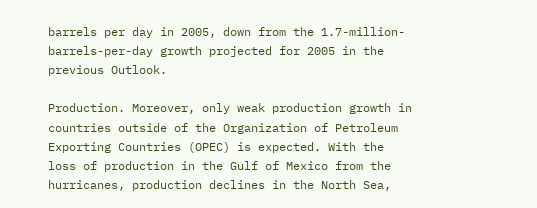barrels per day in 2005, down from the 1.7-million-barrels-per-day growth projected for 2005 in the previous Outlook.

Production. Moreover, only weak production growth in countries outside of the Organization of Petroleum Exporting Countries (OPEC) is expected. With the loss of production in the Gulf of Mexico from the hurricanes, production declines in the North Sea,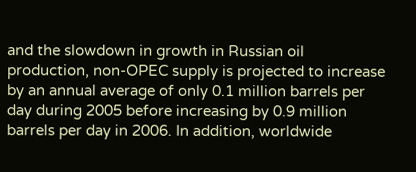and the slowdown in growth in Russian oil production, non-OPEC supply is projected to increase by an annual average of only 0.1 million barrels per day during 2005 before increasing by 0.9 million barrels per day in 2006. In addition, worldwide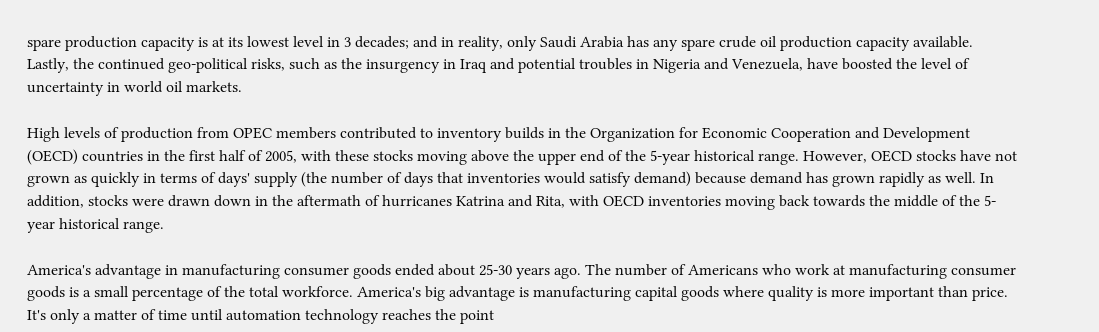spare production capacity is at its lowest level in 3 decades; and in reality, only Saudi Arabia has any spare crude oil production capacity available. Lastly, the continued geo-political risks, such as the insurgency in Iraq and potential troubles in Nigeria and Venezuela, have boosted the level of uncertainty in world oil markets.

High levels of production from OPEC members contributed to inventory builds in the Organization for Economic Cooperation and Development (OECD) countries in the first half of 2005, with these stocks moving above the upper end of the 5-year historical range. However, OECD stocks have not grown as quickly in terms of days' supply (the number of days that inventories would satisfy demand) because demand has grown rapidly as well. In addition, stocks were drawn down in the aftermath of hurricanes Katrina and Rita, with OECD inventories moving back towards the middle of the 5-year historical range.

America's advantage in manufacturing consumer goods ended about 25-30 years ago. The number of Americans who work at manufacturing consumer goods is a small percentage of the total workforce. America's big advantage is manufacturing capital goods where quality is more important than price. It's only a matter of time until automation technology reaches the point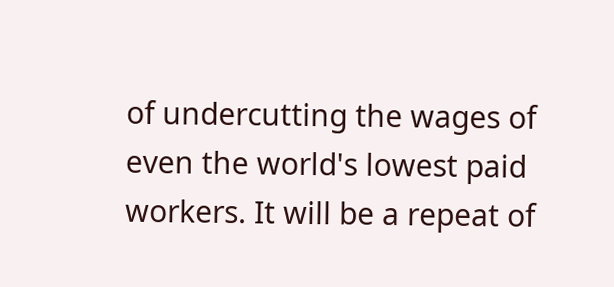of undercutting the wages of even the world's lowest paid workers. It will be a repeat of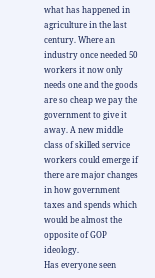what has happened in agriculture in the last century. Where an industry once needed 50 workers it now only needs one and the goods are so cheap we pay the government to give it away. A new middle class of skilled service workers could emerge if there are major changes in how government taxes and spends which would be almost the opposite of GOP ideology.
Has everyone seen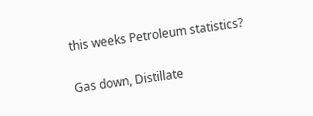this weeks Petroleum statistics?

Gas down, Distillate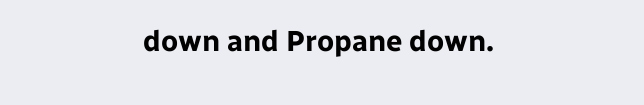down and Propane down.